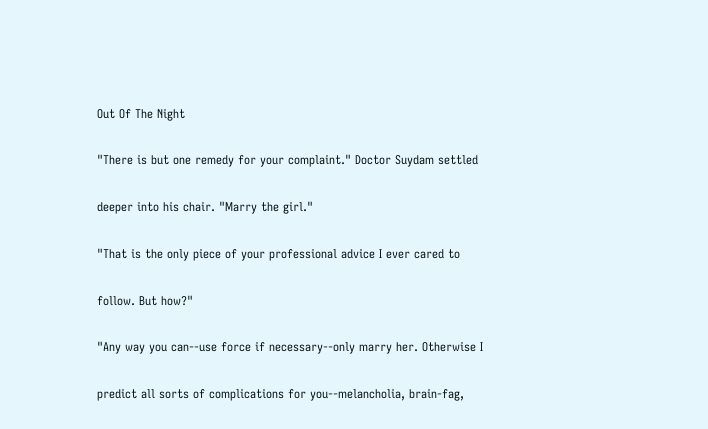Out Of The Night

"There is but one remedy for your complaint." Doctor Suydam settled

deeper into his chair. "Marry the girl."

"That is the only piece of your professional advice I ever cared to

follow. But how?"

"Any way you can--use force if necessary--only marry her. Otherwise I

predict all sorts of complications for you--melancholia, brain-fag,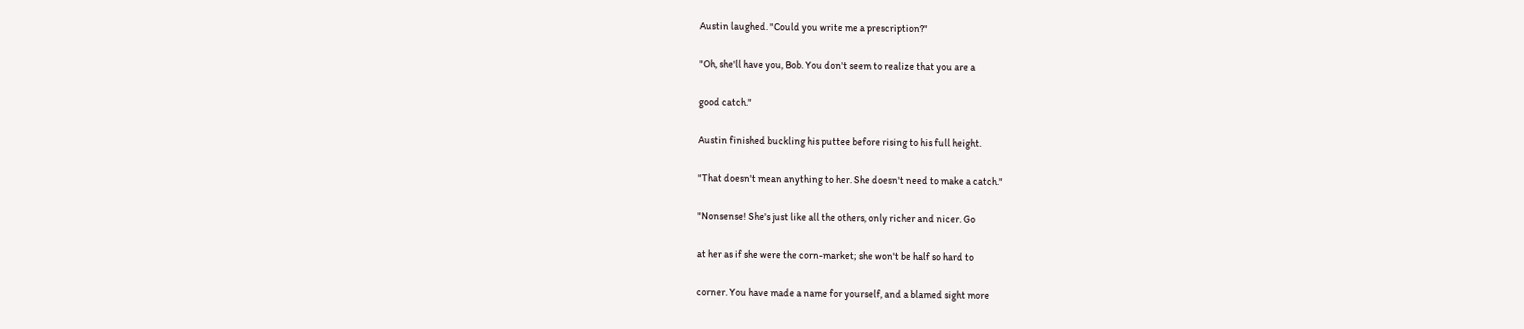Austin laughed. "Could you write me a prescription?"

"Oh, she'll have you, Bob. You don't seem to realize that you are a

good catch."

Austin finished buckling his puttee before rising to his full height.

"That doesn't mean anything to her. She doesn't need to make a catch."

"Nonsense! She's just like all the others, only richer and nicer. Go

at her as if she were the corn-market; she won't be half so hard to

corner. You have made a name for yourself, and a blamed sight more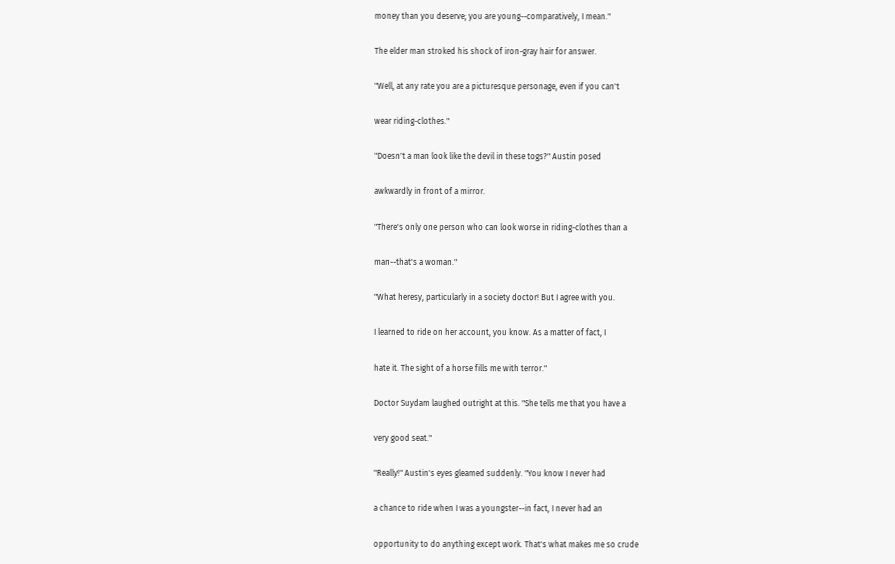money than you deserve; you are young--comparatively, I mean."

The elder man stroked his shock of iron-gray hair for answer.

"Well, at any rate you are a picturesque personage, even if you can't

wear riding-clothes."

"Doesn't a man look like the devil in these togs?" Austin posed

awkwardly in front of a mirror.

"There's only one person who can look worse in riding-clothes than a

man--that's a woman."

"What heresy, particularly in a society doctor! But I agree with you.

I learned to ride on her account, you know. As a matter of fact, I

hate it. The sight of a horse fills me with terror."

Doctor Suydam laughed outright at this. "She tells me that you have a

very good seat."

"Really!" Austin's eyes gleamed suddenly. "You know I never had

a chance to ride when I was a youngster--in fact, I never had an

opportunity to do anything except work. That's what makes me so crude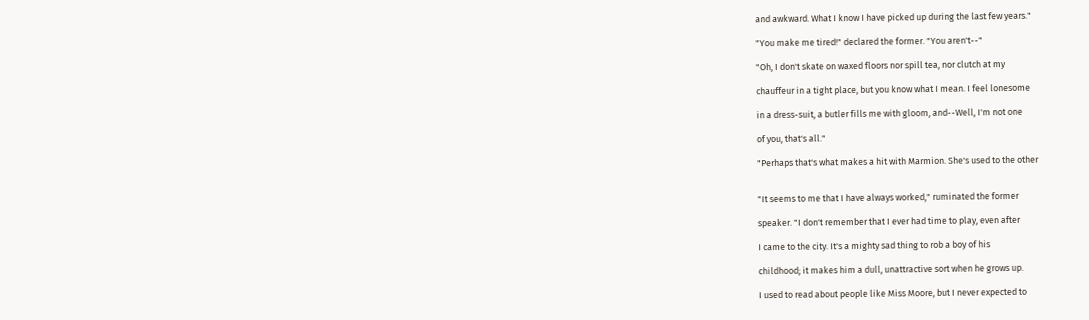and awkward. What I know I have picked up during the last few years."

"You make me tired!" declared the former. "You aren't--"

"Oh, I don't skate on waxed floors nor spill tea, nor clutch at my

chauffeur in a tight place, but you know what I mean. I feel lonesome

in a dress-suit, a butler fills me with gloom, and--Well, I'm not one

of you, that's all."

"Perhaps that's what makes a hit with Marmion. She's used to the other


"It seems to me that I have always worked," ruminated the former

speaker. "I don't remember that I ever had time to play, even after

I came to the city. It's a mighty sad thing to rob a boy of his

childhood; it makes him a dull, unattractive sort when he grows up.

I used to read about people like Miss Moore, but I never expected to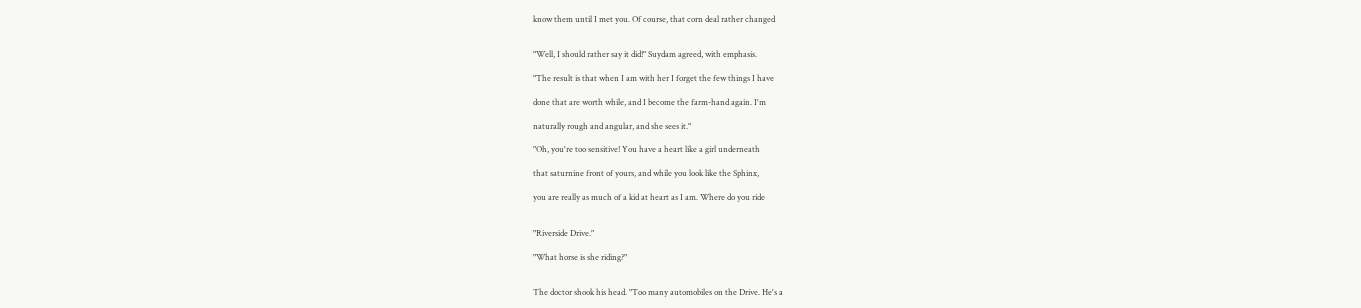know them until I met you. Of course, that corn deal rather changed


"Well, I should rather say it did!" Suydam agreed, with emphasis.

"The result is that when I am with her I forget the few things I have

done that are worth while, and I become the farm-hand again. I'm

naturally rough and angular, and she sees it."

"Oh, you're too sensitive! You have a heart like a girl underneath

that saturnine front of yours, and while you look like the Sphinx,

you are really as much of a kid at heart as I am. Where do you ride


"Riverside Drive."

"What horse is she riding?"


The doctor shook his head. "Too many automobiles on the Drive. He's a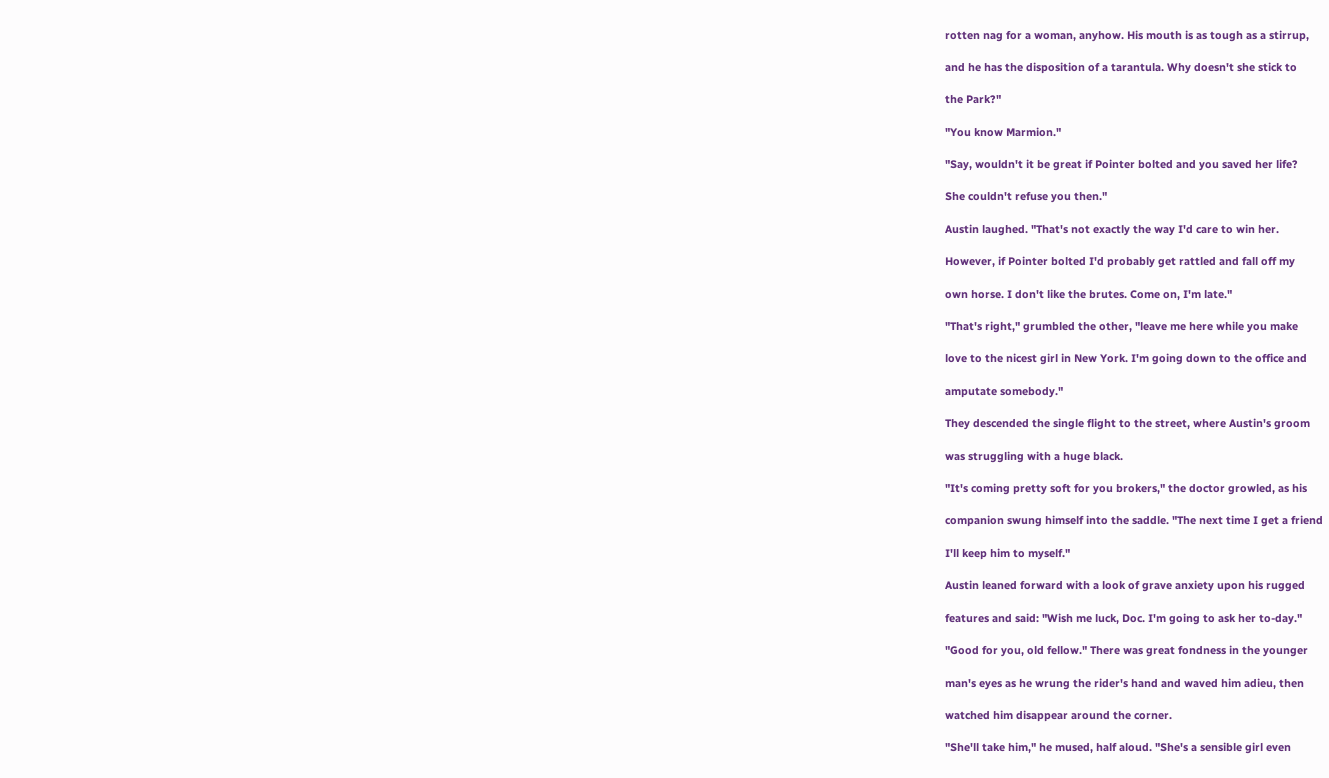rotten nag for a woman, anyhow. His mouth is as tough as a stirrup,

and he has the disposition of a tarantula. Why doesn't she stick to

the Park?"

"You know Marmion."

"Say, wouldn't it be great if Pointer bolted and you saved her life?

She couldn't refuse you then."

Austin laughed. "That's not exactly the way I'd care to win her.

However, if Pointer bolted I'd probably get rattled and fall off my

own horse. I don't like the brutes. Come on, I'm late."

"That's right," grumbled the other, "leave me here while you make

love to the nicest girl in New York. I'm going down to the office and

amputate somebody."

They descended the single flight to the street, where Austin's groom

was struggling with a huge black.

"It's coming pretty soft for you brokers," the doctor growled, as his

companion swung himself into the saddle. "The next time I get a friend

I'll keep him to myself."

Austin leaned forward with a look of grave anxiety upon his rugged

features and said: "Wish me luck, Doc. I'm going to ask her to-day."

"Good for you, old fellow." There was great fondness in the younger

man's eyes as he wrung the rider's hand and waved him adieu, then

watched him disappear around the corner.

"She'll take him," he mused, half aloud. "She's a sensible girl even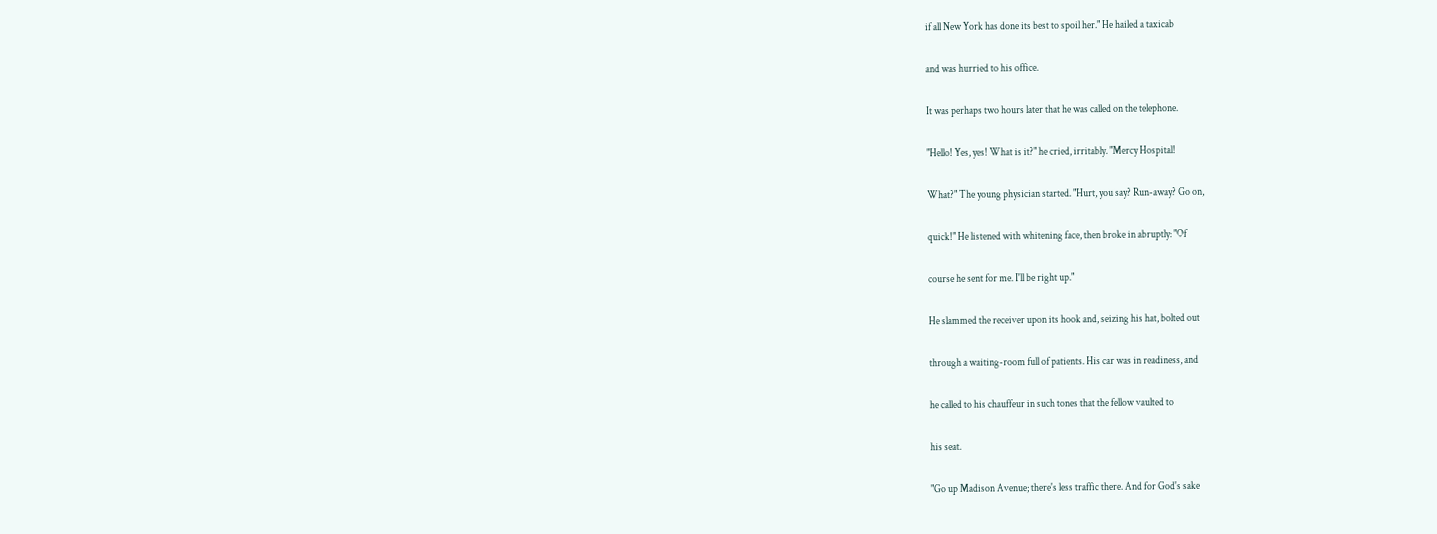if all New York has done its best to spoil her." He hailed a taxicab

and was hurried to his office.

It was perhaps two hours later that he was called on the telephone.

"Hello! Yes, yes! What is it?" he cried, irritably. "Mercy Hospital!

What?" The young physician started. "Hurt, you say? Run-away? Go on,

quick!" He listened with whitening face, then broke in abruptly: "Of

course he sent for me. I'll be right up."

He slammed the receiver upon its hook and, seizing his hat, bolted out

through a waiting-room full of patients. His car was in readiness, and

he called to his chauffeur in such tones that the fellow vaulted to

his seat.

"Go up Madison Avenue; there's less traffic there. And for God's sake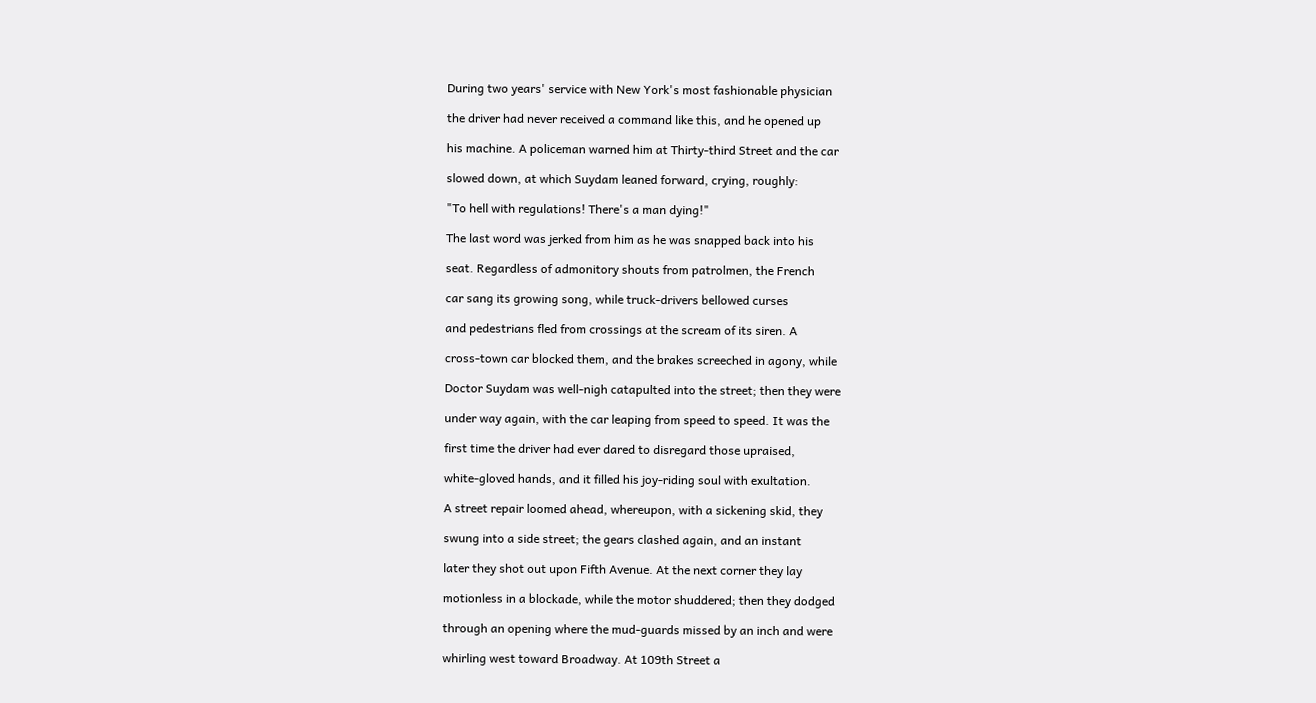During two years' service with New York's most fashionable physician

the driver had never received a command like this, and he opened up

his machine. A policeman warned him at Thirty-third Street and the car

slowed down, at which Suydam leaned forward, crying, roughly:

"To hell with regulations! There's a man dying!"

The last word was jerked from him as he was snapped back into his

seat. Regardless of admonitory shouts from patrolmen, the French

car sang its growing song, while truck-drivers bellowed curses

and pedestrians fled from crossings at the scream of its siren. A

cross-town car blocked them, and the brakes screeched in agony, while

Doctor Suydam was well-nigh catapulted into the street; then they were

under way again, with the car leaping from speed to speed. It was the

first time the driver had ever dared to disregard those upraised,

white-gloved hands, and it filled his joy-riding soul with exultation.

A street repair loomed ahead, whereupon, with a sickening skid, they

swung into a side street; the gears clashed again, and an instant

later they shot out upon Fifth Avenue. At the next corner they lay

motionless in a blockade, while the motor shuddered; then they dodged

through an opening where the mud-guards missed by an inch and were

whirling west toward Broadway. At 109th Street a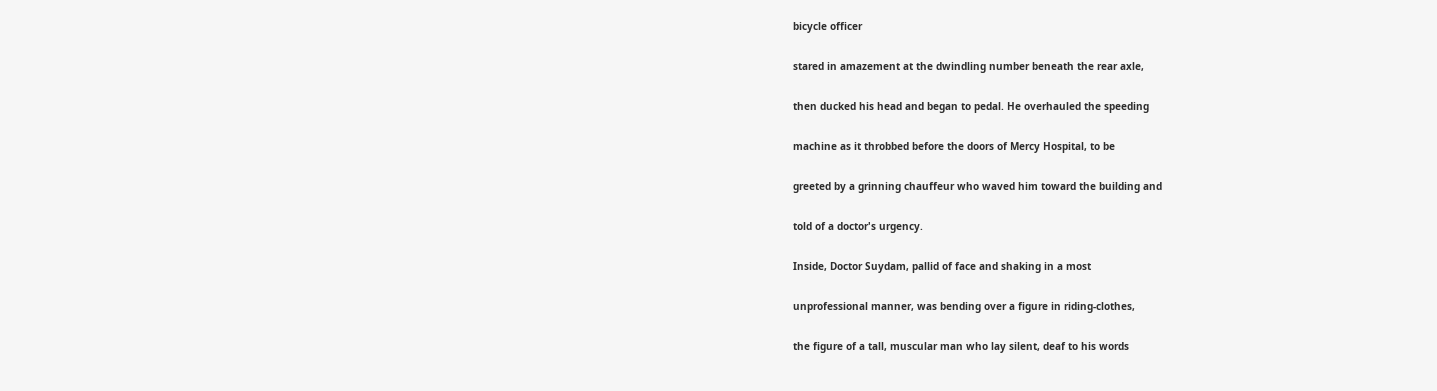bicycle officer

stared in amazement at the dwindling number beneath the rear axle,

then ducked his head and began to pedal. He overhauled the speeding

machine as it throbbed before the doors of Mercy Hospital, to be

greeted by a grinning chauffeur who waved him toward the building and

told of a doctor's urgency.

Inside, Doctor Suydam, pallid of face and shaking in a most

unprofessional manner, was bending over a figure in riding-clothes,

the figure of a tall, muscular man who lay silent, deaf to his words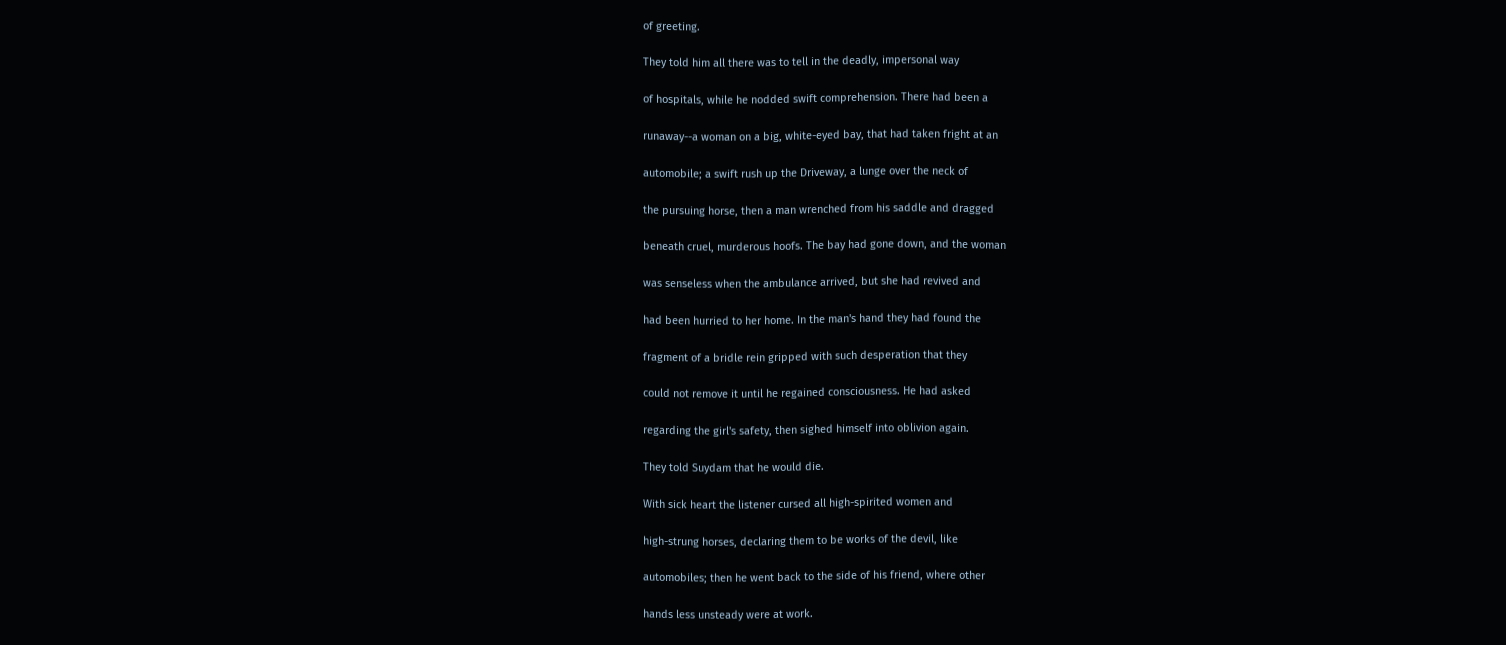of greeting.

They told him all there was to tell in the deadly, impersonal way

of hospitals, while he nodded swift comprehension. There had been a

runaway--a woman on a big, white-eyed bay, that had taken fright at an

automobile; a swift rush up the Driveway, a lunge over the neck of

the pursuing horse, then a man wrenched from his saddle and dragged

beneath cruel, murderous hoofs. The bay had gone down, and the woman

was senseless when the ambulance arrived, but she had revived and

had been hurried to her home. In the man's hand they had found the

fragment of a bridle rein gripped with such desperation that they

could not remove it until he regained consciousness. He had asked

regarding the girl's safety, then sighed himself into oblivion again.

They told Suydam that he would die.

With sick heart the listener cursed all high-spirited women and

high-strung horses, declaring them to be works of the devil, like

automobiles; then he went back to the side of his friend, where other

hands less unsteady were at work.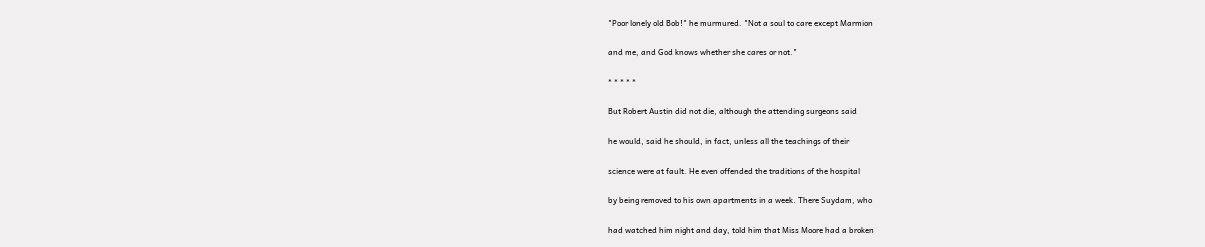"Poor lonely old Bob!" he murmured. "Not a soul to care except Marmion

and me, and God knows whether she cares or not."

* * * * *

But Robert Austin did not die, although the attending surgeons said

he would, said he should, in fact, unless all the teachings of their

science were at fault. He even offended the traditions of the hospital

by being removed to his own apartments in a week. There Suydam, who

had watched him night and day, told him that Miss Moore had a broken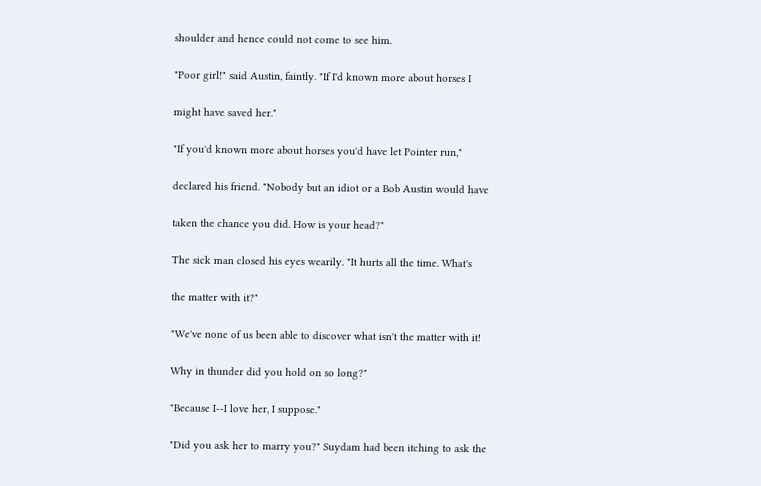shoulder and hence could not come to see him.

"Poor girl!" said Austin, faintly. "If I'd known more about horses I

might have saved her."

"If you'd known more about horses you'd have let Pointer run,"

declared his friend. "Nobody but an idiot or a Bob Austin would have

taken the chance you did. How is your head?"

The sick man closed his eyes wearily. "It hurts all the time. What's

the matter with it?"

"We've none of us been able to discover what isn't the matter with it!

Why in thunder did you hold on so long?"

"Because I--I love her, I suppose."

"Did you ask her to marry you?" Suydam had been itching to ask the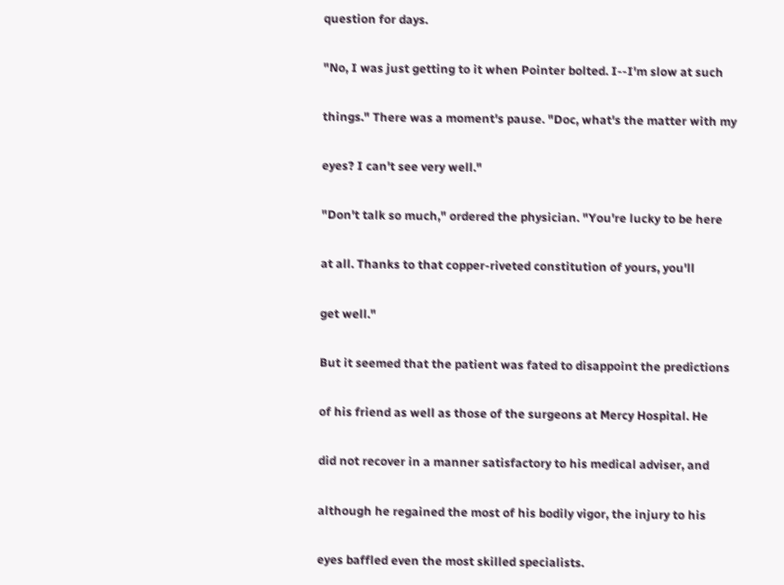question for days.

"No, I was just getting to it when Pointer bolted. I--I'm slow at such

things." There was a moment's pause. "Doc, what's the matter with my

eyes? I can't see very well."

"Don't talk so much," ordered the physician. "You're lucky to be here

at all. Thanks to that copper-riveted constitution of yours, you'll

get well."

But it seemed that the patient was fated to disappoint the predictions

of his friend as well as those of the surgeons at Mercy Hospital. He

did not recover in a manner satisfactory to his medical adviser, and

although he regained the most of his bodily vigor, the injury to his

eyes baffled even the most skilled specialists.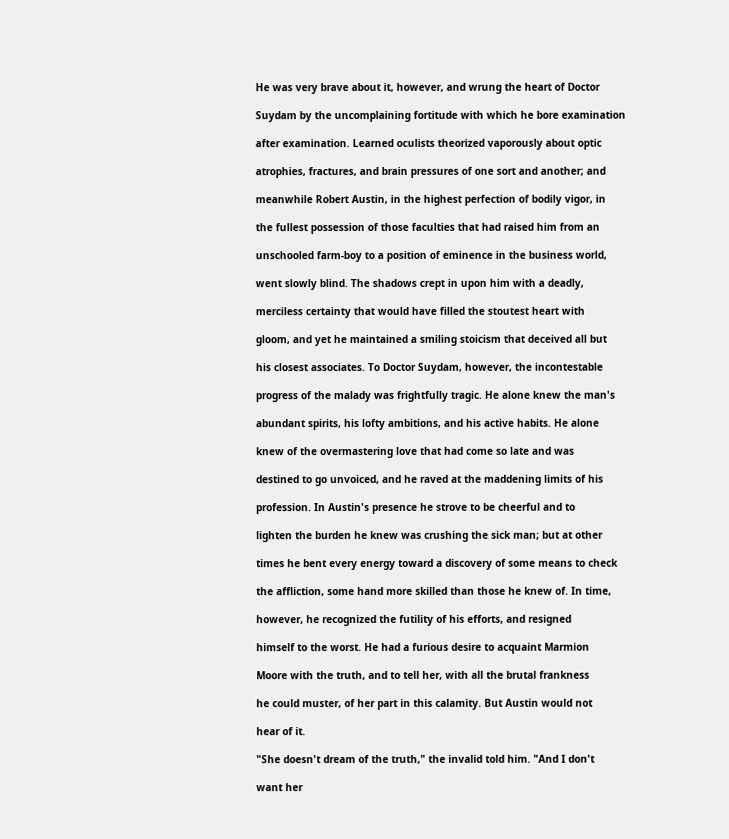He was very brave about it, however, and wrung the heart of Doctor

Suydam by the uncomplaining fortitude with which he bore examination

after examination. Learned oculists theorized vaporously about optic

atrophies, fractures, and brain pressures of one sort and another; and

meanwhile Robert Austin, in the highest perfection of bodily vigor, in

the fullest possession of those faculties that had raised him from an

unschooled farm-boy to a position of eminence in the business world,

went slowly blind. The shadows crept in upon him with a deadly,

merciless certainty that would have filled the stoutest heart with

gloom, and yet he maintained a smiling stoicism that deceived all but

his closest associates. To Doctor Suydam, however, the incontestable

progress of the malady was frightfully tragic. He alone knew the man's

abundant spirits, his lofty ambitions, and his active habits. He alone

knew of the overmastering love that had come so late and was

destined to go unvoiced, and he raved at the maddening limits of his

profession. In Austin's presence he strove to be cheerful and to

lighten the burden he knew was crushing the sick man; but at other

times he bent every energy toward a discovery of some means to check

the affliction, some hand more skilled than those he knew of. In time,

however, he recognized the futility of his efforts, and resigned

himself to the worst. He had a furious desire to acquaint Marmion

Moore with the truth, and to tell her, with all the brutal frankness

he could muster, of her part in this calamity. But Austin would not

hear of it.

"She doesn't dream of the truth," the invalid told him. "And I don't

want her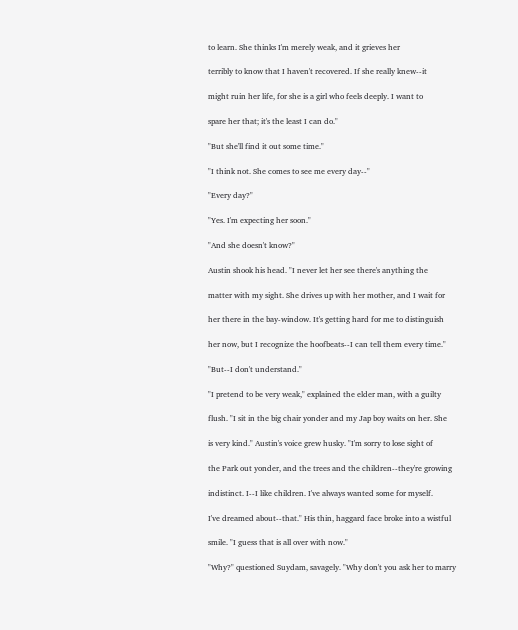to learn. She thinks I'm merely weak, and it grieves her

terribly to know that I haven't recovered. If she really knew--it

might ruin her life, for she is a girl who feels deeply. I want to

spare her that; it's the least I can do."

"But she'll find it out some time."

"I think not. She comes to see me every day--"

"Every day?"

"Yes. I'm expecting her soon."

"And she doesn't know?"

Austin shook his head. "I never let her see there's anything the

matter with my sight. She drives up with her mother, and I wait for

her there in the bay-window. It's getting hard for me to distinguish

her now, but I recognize the hoofbeats--I can tell them every time."

"But--I don't understand."

"I pretend to be very weak," explained the elder man, with a guilty

flush. "I sit in the big chair yonder and my Jap boy waits on her. She

is very kind." Austin's voice grew husky. "I'm sorry to lose sight of

the Park out yonder, and the trees and the children--they're growing

indistinct. I--I like children. I've always wanted some for myself.

I've dreamed about--that." His thin, haggard face broke into a wistful

smile. "I guess that is all over with now."

"Why?" questioned Suydam, savagely. "Why don't you ask her to marry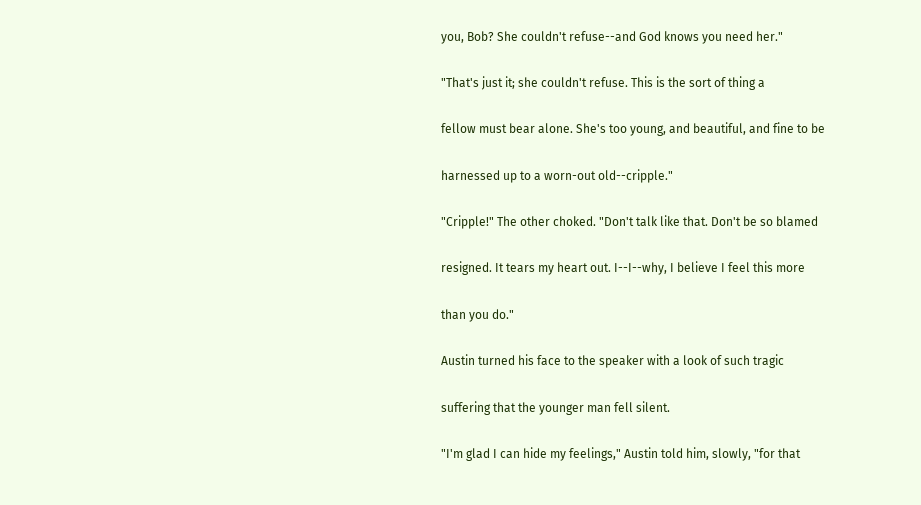you, Bob? She couldn't refuse--and God knows you need her."

"That's just it; she couldn't refuse. This is the sort of thing a

fellow must bear alone. She's too young, and beautiful, and fine to be

harnessed up to a worn-out old--cripple."

"Cripple!" The other choked. "Don't talk like that. Don't be so blamed

resigned. It tears my heart out. I--I--why, I believe I feel this more

than you do."

Austin turned his face to the speaker with a look of such tragic

suffering that the younger man fell silent.

"I'm glad I can hide my feelings," Austin told him, slowly, "for that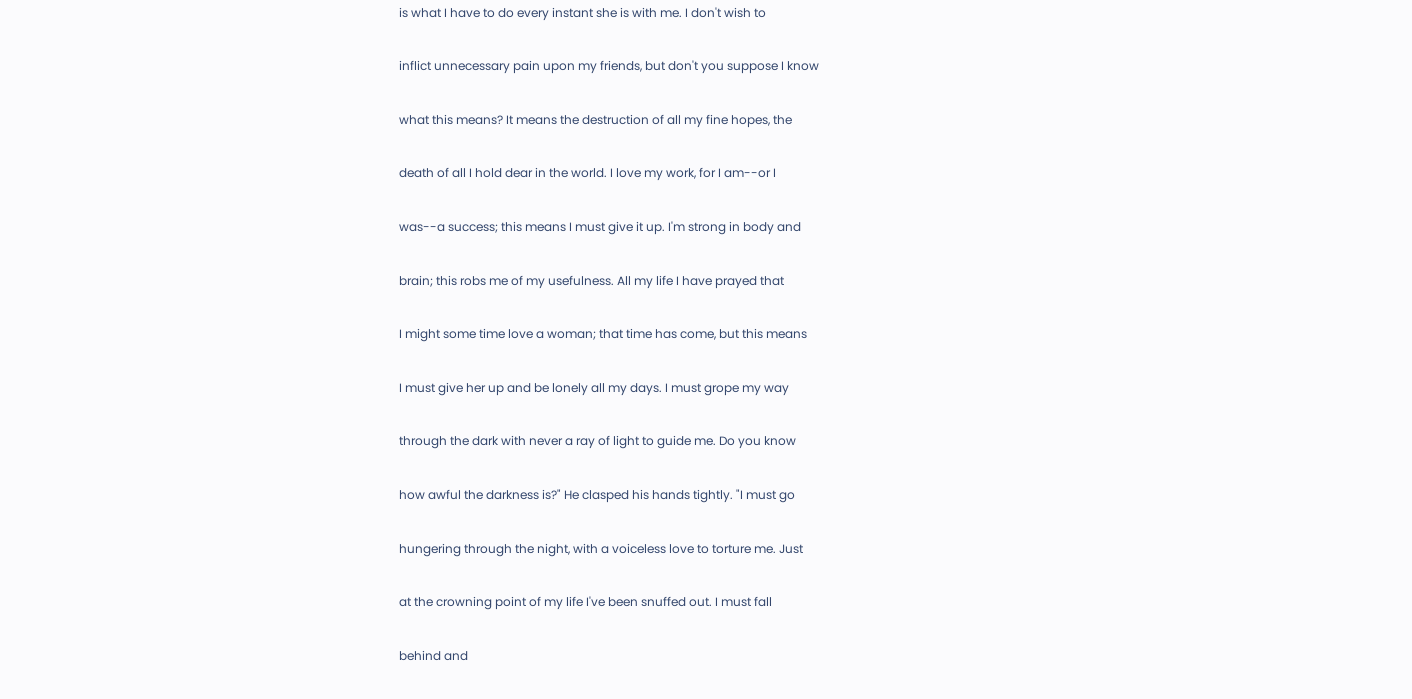is what I have to do every instant she is with me. I don't wish to

inflict unnecessary pain upon my friends, but don't you suppose I know

what this means? It means the destruction of all my fine hopes, the

death of all I hold dear in the world. I love my work, for I am--or I

was--a success; this means I must give it up. I'm strong in body and

brain; this robs me of my usefulness. All my life I have prayed that

I might some time love a woman; that time has come, but this means

I must give her up and be lonely all my days. I must grope my way

through the dark with never a ray of light to guide me. Do you know

how awful the darkness is?" He clasped his hands tightly. "I must go

hungering through the night, with a voiceless love to torture me. Just

at the crowning point of my life I've been snuffed out. I must fall

behind and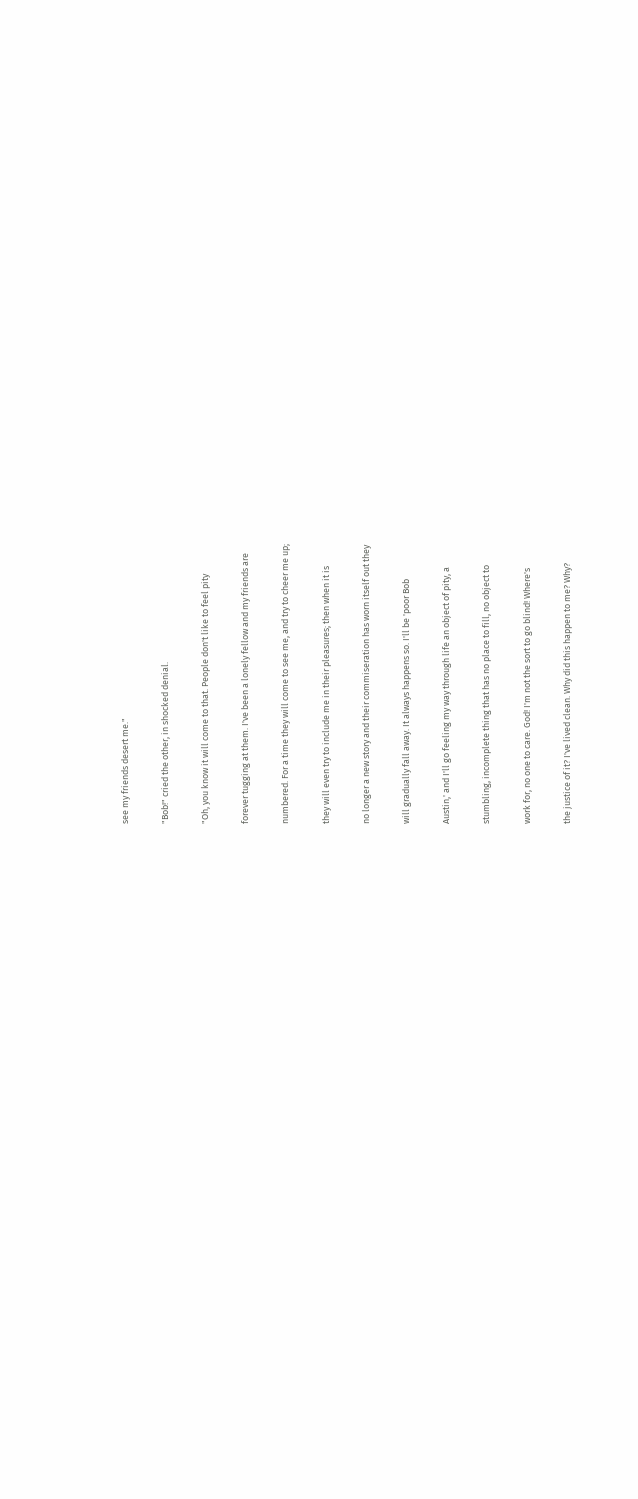see my friends desert me."

"Bob!" cried the other, in shocked denial.

"Oh, you know it will come to that. People don't like to feel pity

forever tugging at them. I've been a lonely fellow and my friends are

numbered. For a time they will come to see me, and try to cheer me up;

they will even try to include me in their pleasures; then when it is

no longer a new story and their commiseration has worn itself out they

will gradually fall away. It always happens so. I'll be 'poor Bob

Austin,' and I'll go feeling my way through life an object of pity, a

stumbling, incomplete thing that has no place to fill, no object to

work for, no one to care. God! I'm not the sort to go blind! Where's

the justice of it? I've lived clean. Why did this happen to me? Why?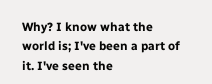Why? I know what the world is; I've been a part of it. I've seen the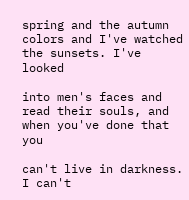spring and the autumn colors and I've watched the sunsets. I've looked

into men's faces and read their souls, and when you've done that you

can't live in darkness. I can't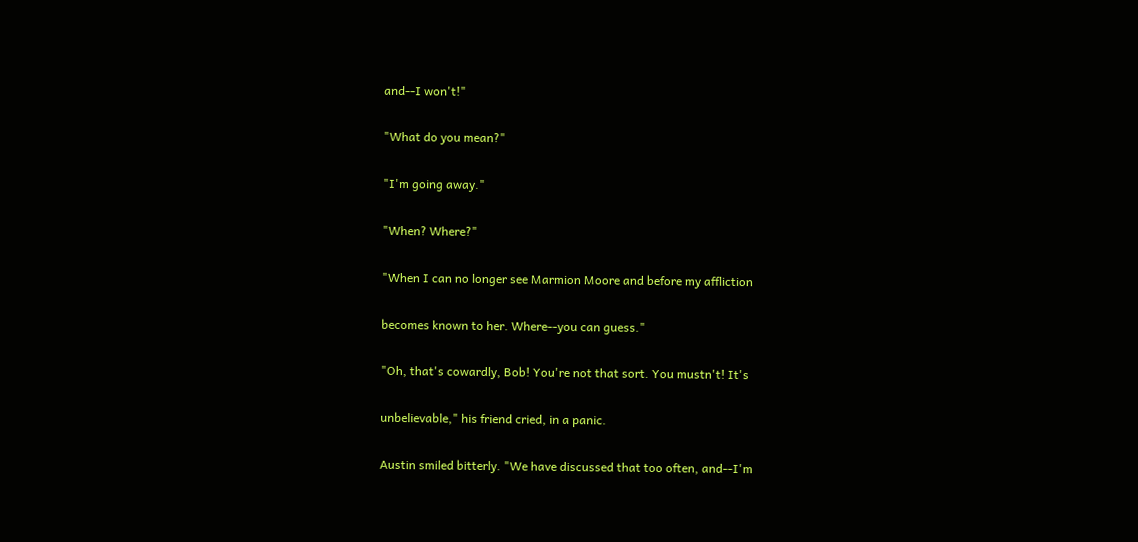and--I won't!"

"What do you mean?"

"I'm going away."

"When? Where?"

"When I can no longer see Marmion Moore and before my affliction

becomes known to her. Where--you can guess."

"Oh, that's cowardly, Bob! You're not that sort. You mustn't! It's

unbelievable," his friend cried, in a panic.

Austin smiled bitterly. "We have discussed that too often, and--I'm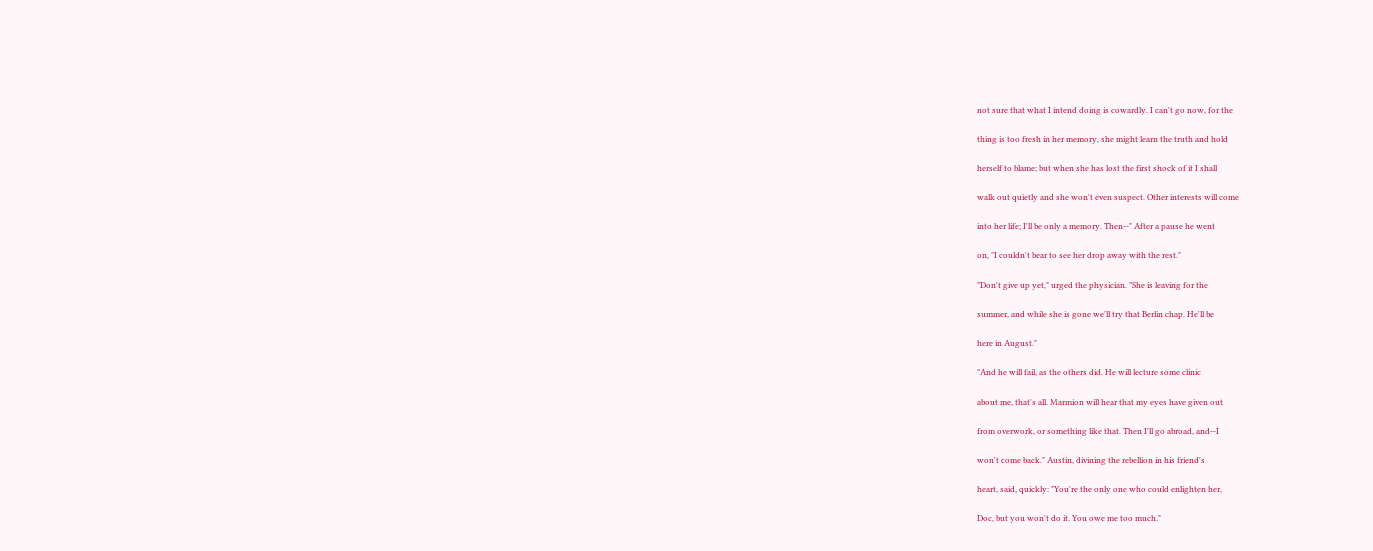not sure that what I intend doing is cowardly. I can't go now, for the

thing is too fresh in her memory, she might learn the truth and hold

herself to blame; but when she has lost the first shock of it I shall

walk out quietly and she won't even suspect. Other interests will come

into her life; I'll be only a memory. Then--" After a pause he went

on, "I couldn't bear to see her drop away with the rest."

"Don't give up yet," urged the physician. "She is leaving for the

summer, and while she is gone we'll try that Berlin chap. He'll be

here in August."

"And he will fail, as the others did. He will lecture some clinic

about me, that's all. Marmion will hear that my eyes have given out

from overwork, or something like that. Then I'll go abroad, and--I

won't come back." Austin, divining the rebellion in his friend's

heart, said, quickly: "You're the only one who could enlighten her,

Doc, but you won't do it. You owe me too much."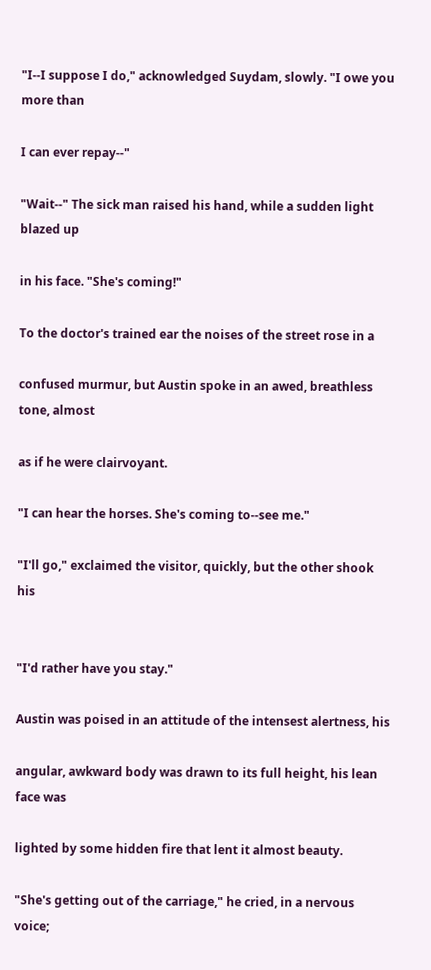"I--I suppose I do," acknowledged Suydam, slowly. "I owe you more than

I can ever repay--"

"Wait--" The sick man raised his hand, while a sudden light blazed up

in his face. "She's coming!"

To the doctor's trained ear the noises of the street rose in a

confused murmur, but Austin spoke in an awed, breathless tone, almost

as if he were clairvoyant.

"I can hear the horses. She's coming to--see me."

"I'll go," exclaimed the visitor, quickly, but the other shook his


"I'd rather have you stay."

Austin was poised in an attitude of the intensest alertness, his

angular, awkward body was drawn to its full height, his lean face was

lighted by some hidden fire that lent it almost beauty.

"She's getting out of the carriage," he cried, in a nervous voice;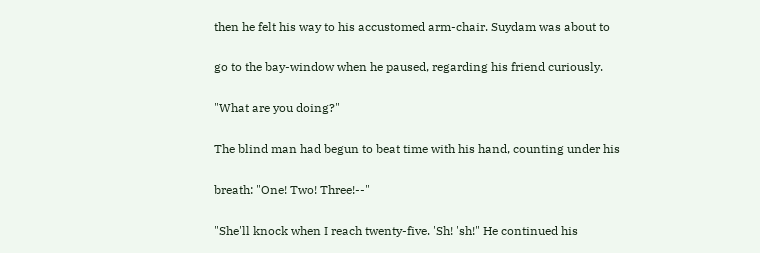then he felt his way to his accustomed arm-chair. Suydam was about to

go to the bay-window when he paused, regarding his friend curiously.

"What are you doing?"

The blind man had begun to beat time with his hand, counting under his

breath: "One! Two! Three!--"

"She'll knock when I reach twenty-five. 'Sh! 'sh!" He continued his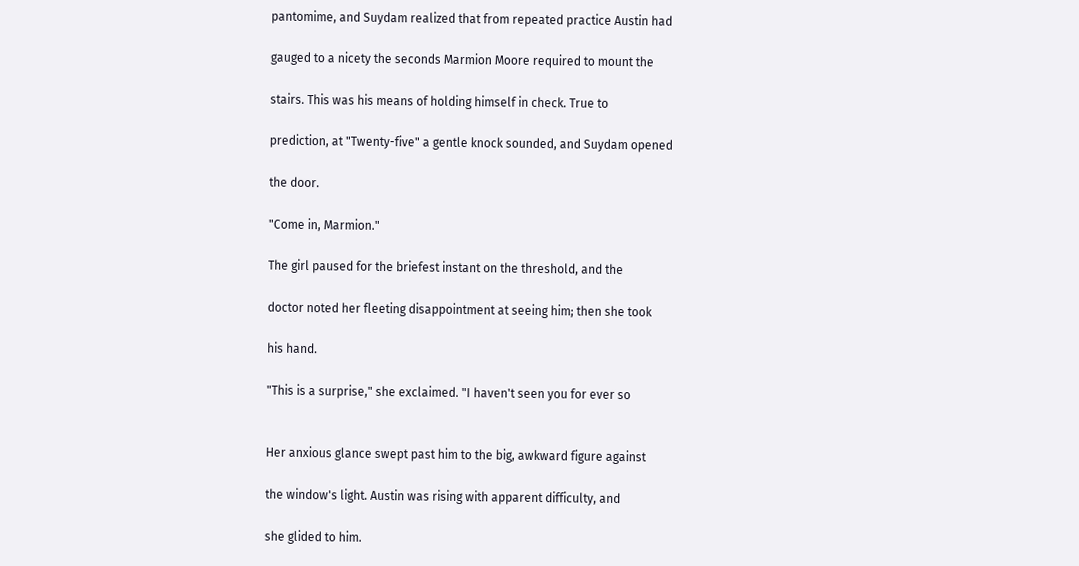pantomime, and Suydam realized that from repeated practice Austin had

gauged to a nicety the seconds Marmion Moore required to mount the

stairs. This was his means of holding himself in check. True to

prediction, at "Twenty-five" a gentle knock sounded, and Suydam opened

the door.

"Come in, Marmion."

The girl paused for the briefest instant on the threshold, and the

doctor noted her fleeting disappointment at seeing him; then she took

his hand.

"This is a surprise," she exclaimed. "I haven't seen you for ever so


Her anxious glance swept past him to the big, awkward figure against

the window's light. Austin was rising with apparent difficulty, and

she glided to him.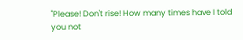"Please! Don't rise! How many times have I told you not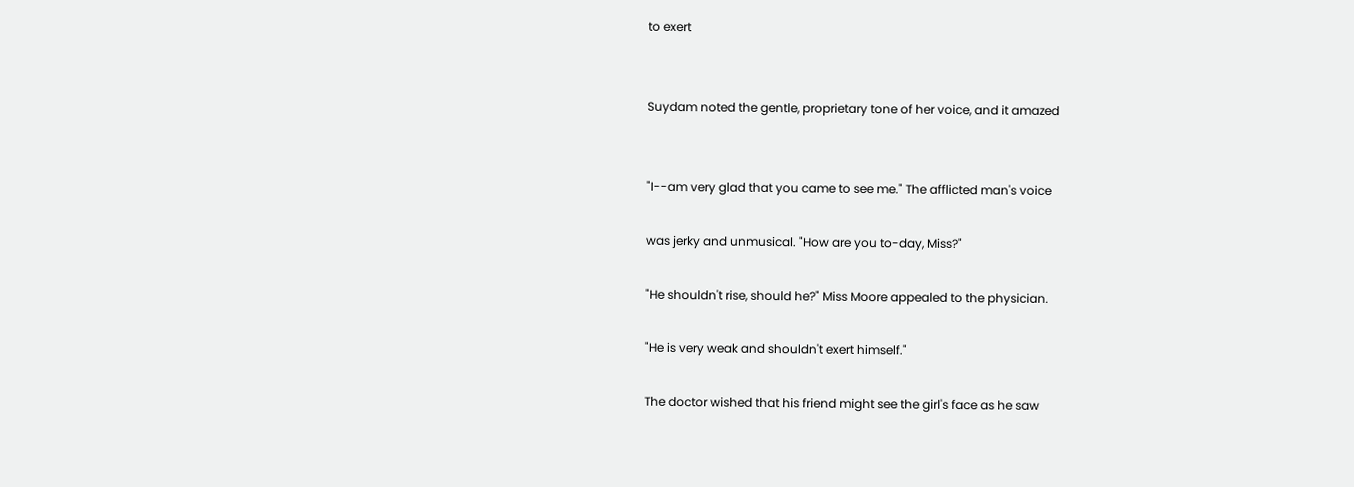to exert


Suydam noted the gentle, proprietary tone of her voice, and it amazed


"I--am very glad that you came to see me." The afflicted man's voice

was jerky and unmusical. "How are you to-day, Miss?"

"He shouldn't rise, should he?" Miss Moore appealed to the physician.

"He is very weak and shouldn't exert himself."

The doctor wished that his friend might see the girl's face as he saw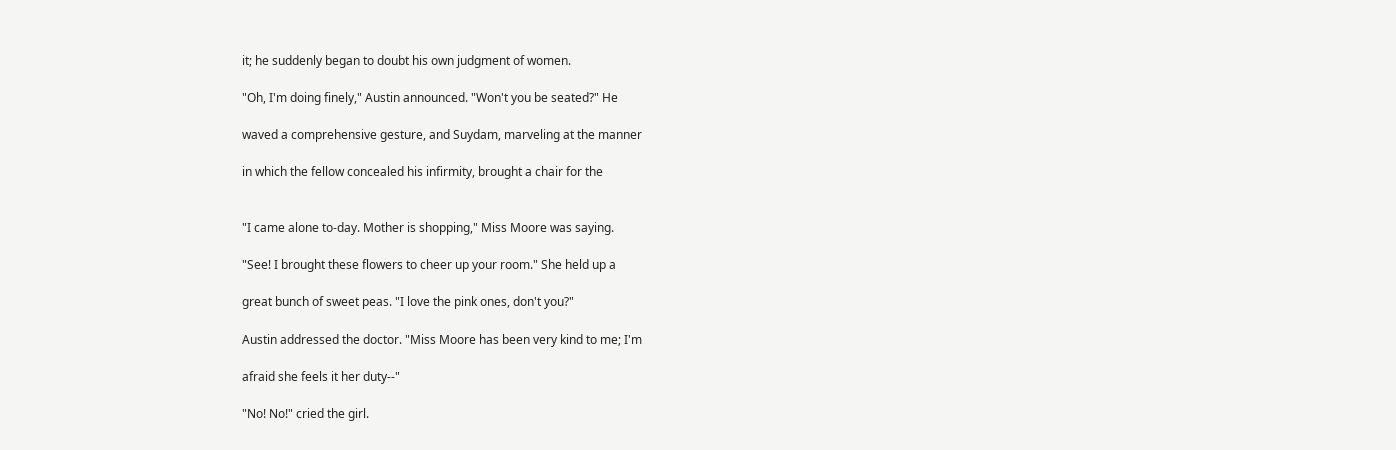it; he suddenly began to doubt his own judgment of women.

"Oh, I'm doing finely," Austin announced. "Won't you be seated?" He

waved a comprehensive gesture, and Suydam, marveling at the manner

in which the fellow concealed his infirmity, brought a chair for the


"I came alone to-day. Mother is shopping," Miss Moore was saying.

"See! I brought these flowers to cheer up your room." She held up a

great bunch of sweet peas. "I love the pink ones, don't you?"

Austin addressed the doctor. "Miss Moore has been very kind to me; I'm

afraid she feels it her duty--"

"No! No!" cried the girl.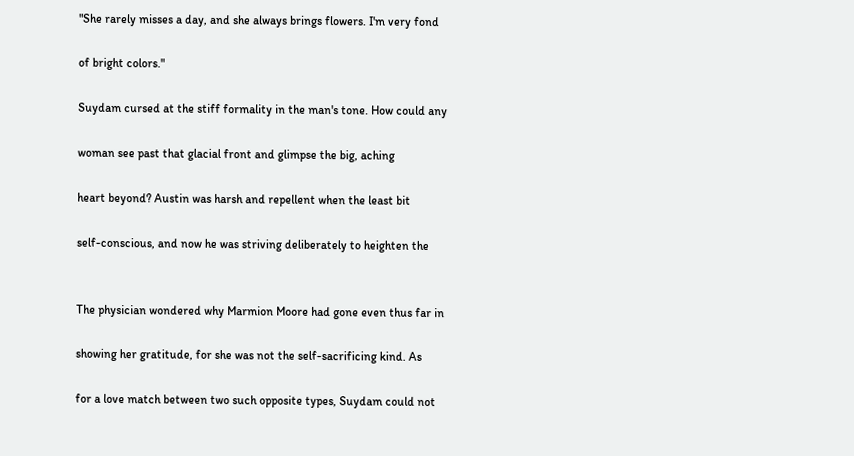"She rarely misses a day, and she always brings flowers. I'm very fond

of bright colors."

Suydam cursed at the stiff formality in the man's tone. How could any

woman see past that glacial front and glimpse the big, aching

heart beyond? Austin was harsh and repellent when the least bit

self-conscious, and now he was striving deliberately to heighten the


The physician wondered why Marmion Moore had gone even thus far in

showing her gratitude, for she was not the self-sacrificing kind. As

for a love match between two such opposite types, Suydam could not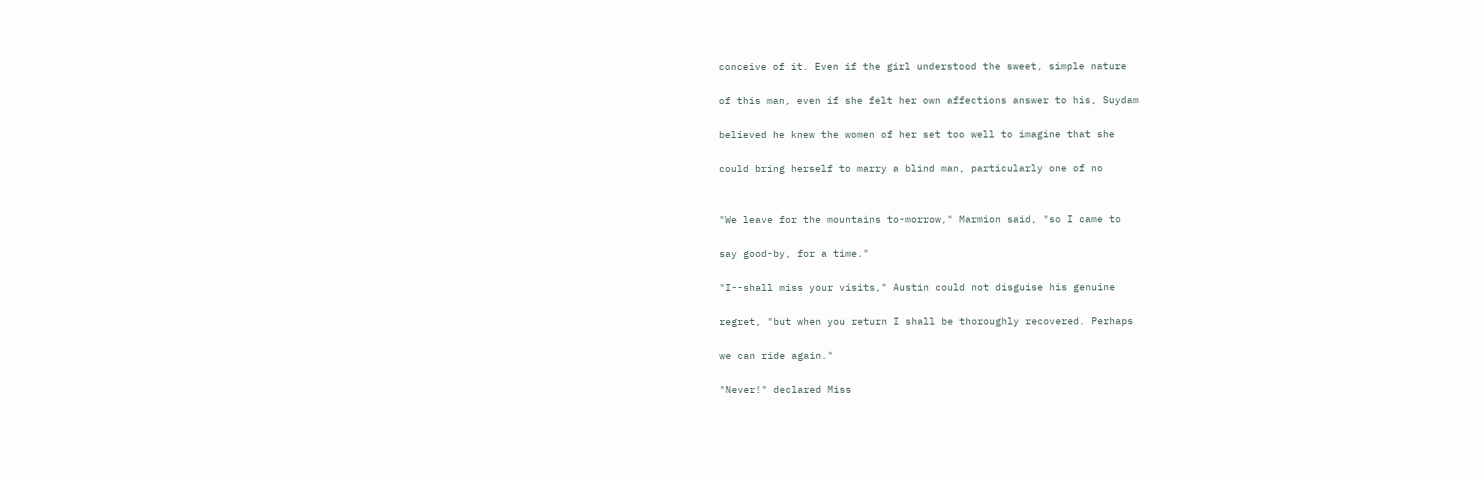conceive of it. Even if the girl understood the sweet, simple nature

of this man, even if she felt her own affections answer to his, Suydam

believed he knew the women of her set too well to imagine that she

could bring herself to marry a blind man, particularly one of no


"We leave for the mountains to-morrow," Marmion said, "so I came to

say good-by, for a time."

"I--shall miss your visits," Austin could not disguise his genuine

regret, "but when you return I shall be thoroughly recovered. Perhaps

we can ride again."

"Never!" declared Miss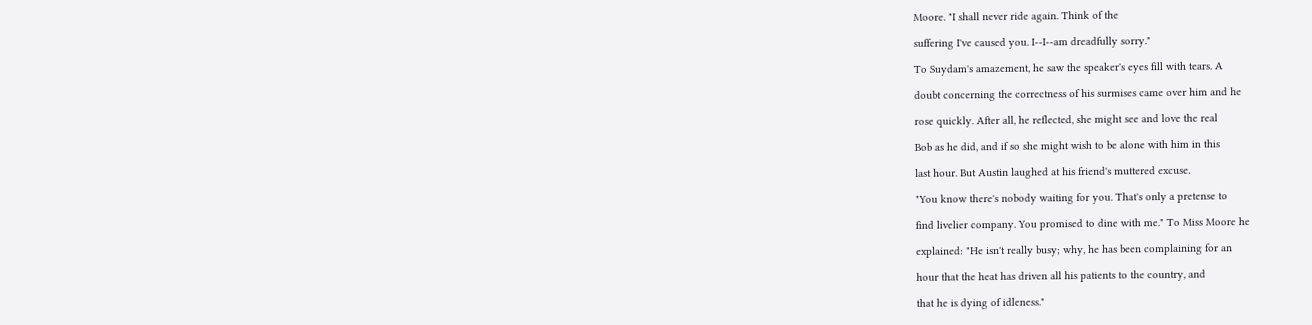Moore. "I shall never ride again. Think of the

suffering I've caused you. I--I--am dreadfully sorry."

To Suydam's amazement, he saw the speaker's eyes fill with tears. A

doubt concerning the correctness of his surmises came over him and he

rose quickly. After all, he reflected, she might see and love the real

Bob as he did, and if so she might wish to be alone with him in this

last hour. But Austin laughed at his friend's muttered excuse.

"You know there's nobody waiting for you. That's only a pretense to

find livelier company. You promised to dine with me." To Miss Moore he

explained: "He isn't really busy; why, he has been complaining for an

hour that the heat has driven all his patients to the country, and

that he is dying of idleness."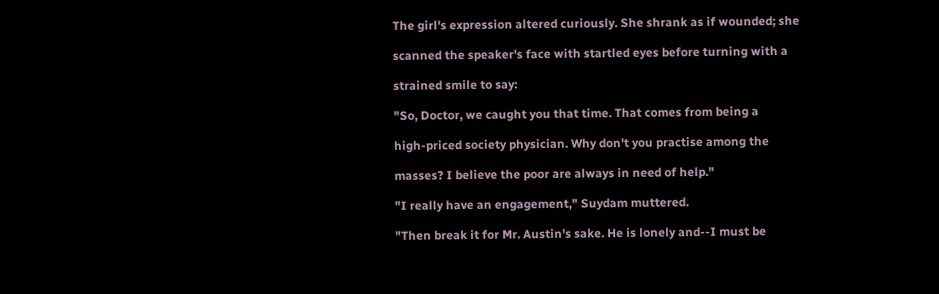The girl's expression altered curiously. She shrank as if wounded; she

scanned the speaker's face with startled eyes before turning with a

strained smile to say:

"So, Doctor, we caught you that time. That comes from being a

high-priced society physician. Why don't you practise among the

masses? I believe the poor are always in need of help."

"I really have an engagement," Suydam muttered.

"Then break it for Mr. Austin's sake. He is lonely and--I must be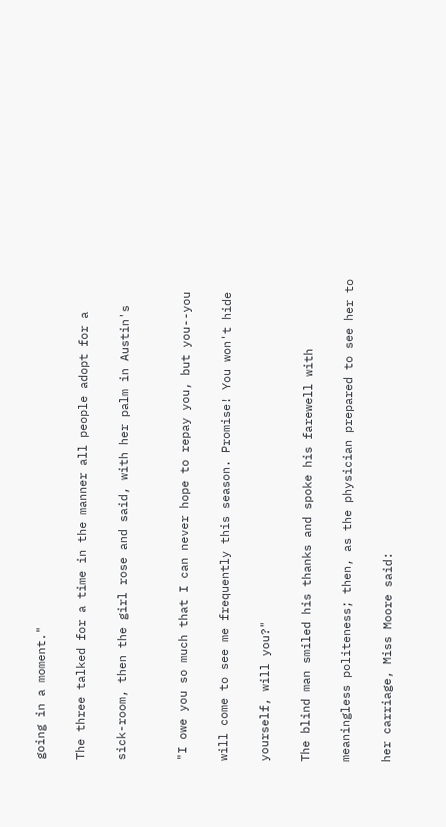going in a moment."

The three talked for a time in the manner all people adopt for a

sick-room, then the girl rose and said, with her palm in Austin's


"I owe you so much that I can never hope to repay you, but you--you

will come to see me frequently this season. Promise! You won't hide

yourself, will you?"

The blind man smiled his thanks and spoke his farewell with

meaningless politeness; then, as the physician prepared to see her to

her carriage, Miss Moore said: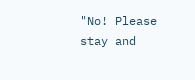"No! Please stay and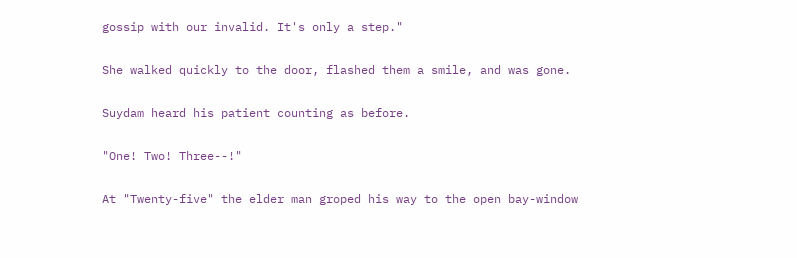gossip with our invalid. It's only a step."

She walked quickly to the door, flashed them a smile, and was gone.

Suydam heard his patient counting as before.

"One! Two! Three--!"

At "Twenty-five" the elder man groped his way to the open bay-window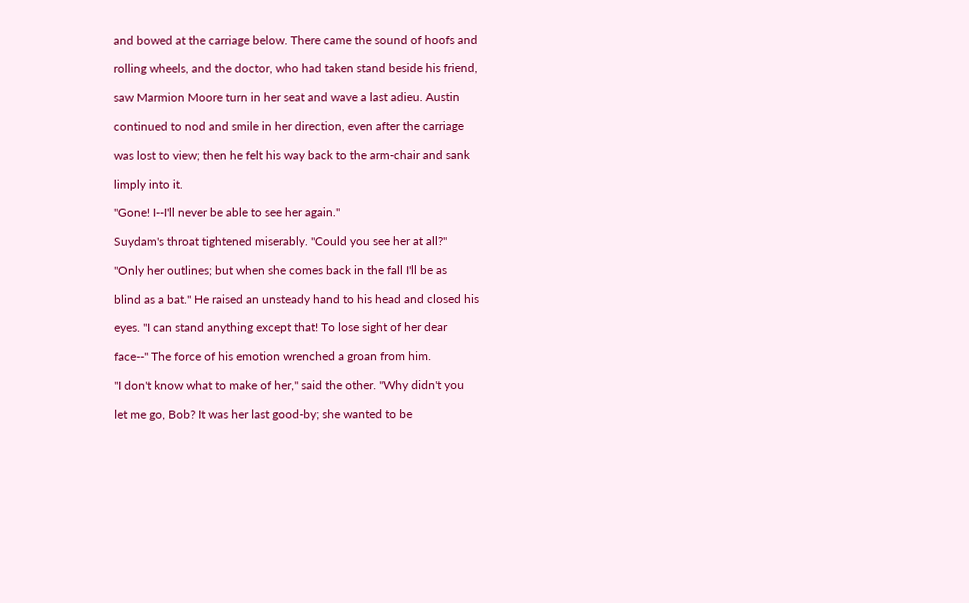and bowed at the carriage below. There came the sound of hoofs and

rolling wheels, and the doctor, who had taken stand beside his friend,

saw Marmion Moore turn in her seat and wave a last adieu. Austin

continued to nod and smile in her direction, even after the carriage

was lost to view; then he felt his way back to the arm-chair and sank

limply into it.

"Gone! I--I'll never be able to see her again."

Suydam's throat tightened miserably. "Could you see her at all?"

"Only her outlines; but when she comes back in the fall I'll be as

blind as a bat." He raised an unsteady hand to his head and closed his

eyes. "I can stand anything except that! To lose sight of her dear

face--" The force of his emotion wrenched a groan from him.

"I don't know what to make of her," said the other. "Why didn't you

let me go, Bob? It was her last good-by; she wanted to be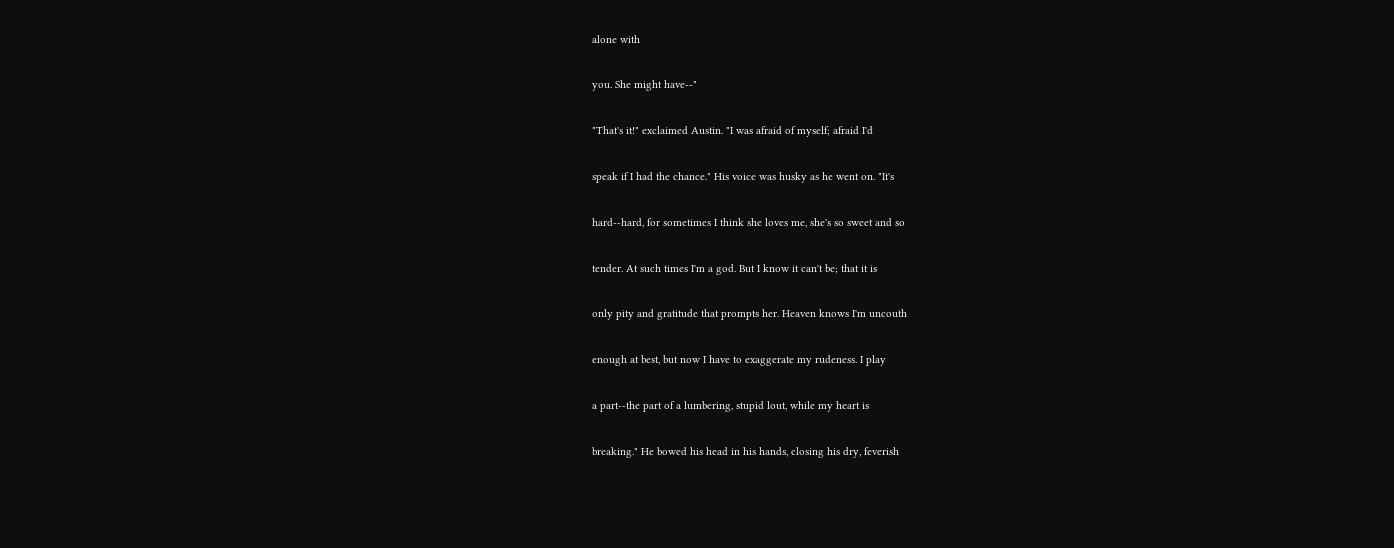alone with

you. She might have--"

"That's it!" exclaimed Austin. "I was afraid of myself; afraid I'd

speak if I had the chance." His voice was husky as he went on. "It's

hard--hard, for sometimes I think she loves me, she's so sweet and so

tender. At such times I'm a god. But I know it can't be; that it is

only pity and gratitude that prompts her. Heaven knows I'm uncouth

enough at best, but now I have to exaggerate my rudeness. I play

a part--the part of a lumbering, stupid lout, while my heart is

breaking." He bowed his head in his hands, closing his dry, feverish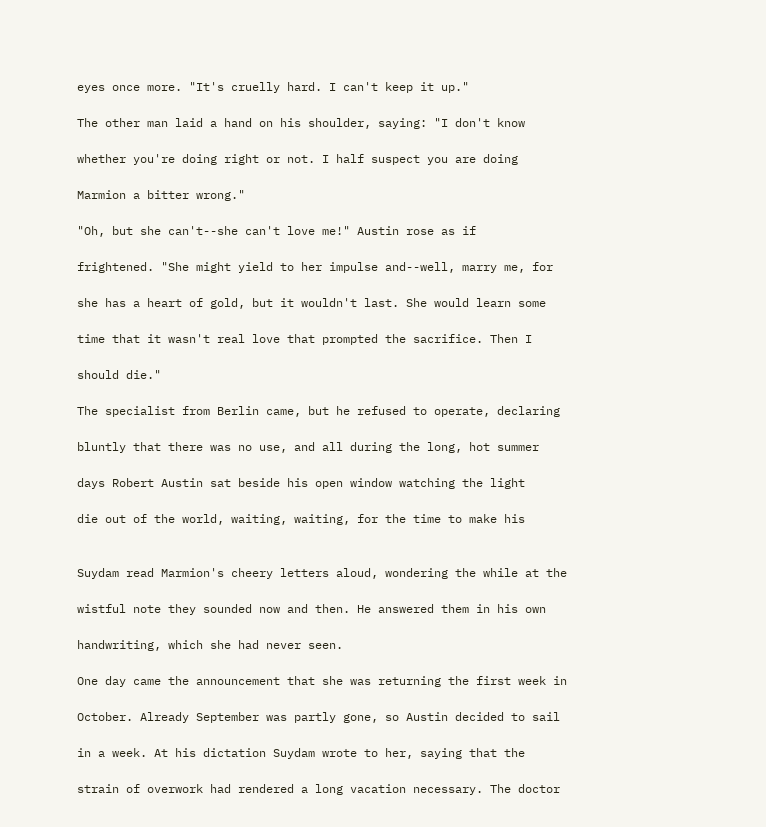eyes once more. "It's cruelly hard. I can't keep it up."

The other man laid a hand on his shoulder, saying: "I don't know

whether you're doing right or not. I half suspect you are doing

Marmion a bitter wrong."

"Oh, but she can't--she can't love me!" Austin rose as if

frightened. "She might yield to her impulse and--well, marry me, for

she has a heart of gold, but it wouldn't last. She would learn some

time that it wasn't real love that prompted the sacrifice. Then I

should die."

The specialist from Berlin came, but he refused to operate, declaring

bluntly that there was no use, and all during the long, hot summer

days Robert Austin sat beside his open window watching the light

die out of the world, waiting, waiting, for the time to make his


Suydam read Marmion's cheery letters aloud, wondering the while at the

wistful note they sounded now and then. He answered them in his own

handwriting, which she had never seen.

One day came the announcement that she was returning the first week in

October. Already September was partly gone, so Austin decided to sail

in a week. At his dictation Suydam wrote to her, saying that the

strain of overwork had rendered a long vacation necessary. The doctor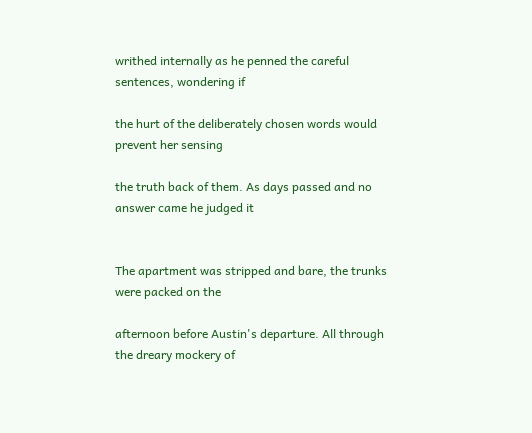writhed internally as he penned the careful sentences, wondering if

the hurt of the deliberately chosen words would prevent her sensing

the truth back of them. As days passed and no answer came he judged it


The apartment was stripped and bare, the trunks were packed on the

afternoon before Austin's departure. All through the dreary mockery of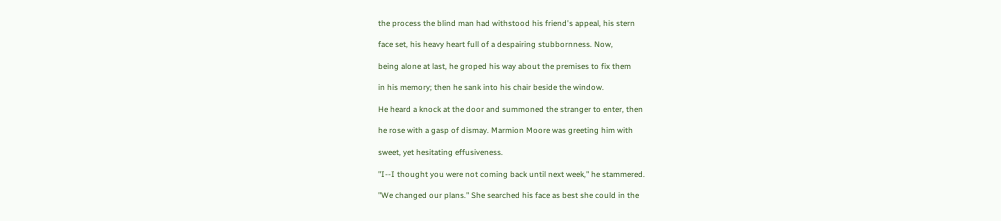the process the blind man had withstood his friend's appeal, his stern

face set, his heavy heart full of a despairing stubbornness. Now,

being alone at last, he groped his way about the premises to fix them

in his memory; then he sank into his chair beside the window.

He heard a knock at the door and summoned the stranger to enter, then

he rose with a gasp of dismay. Marmion Moore was greeting him with

sweet, yet hesitating effusiveness.

"I--I thought you were not coming back until next week," he stammered.

"We changed our plans." She searched his face as best she could in the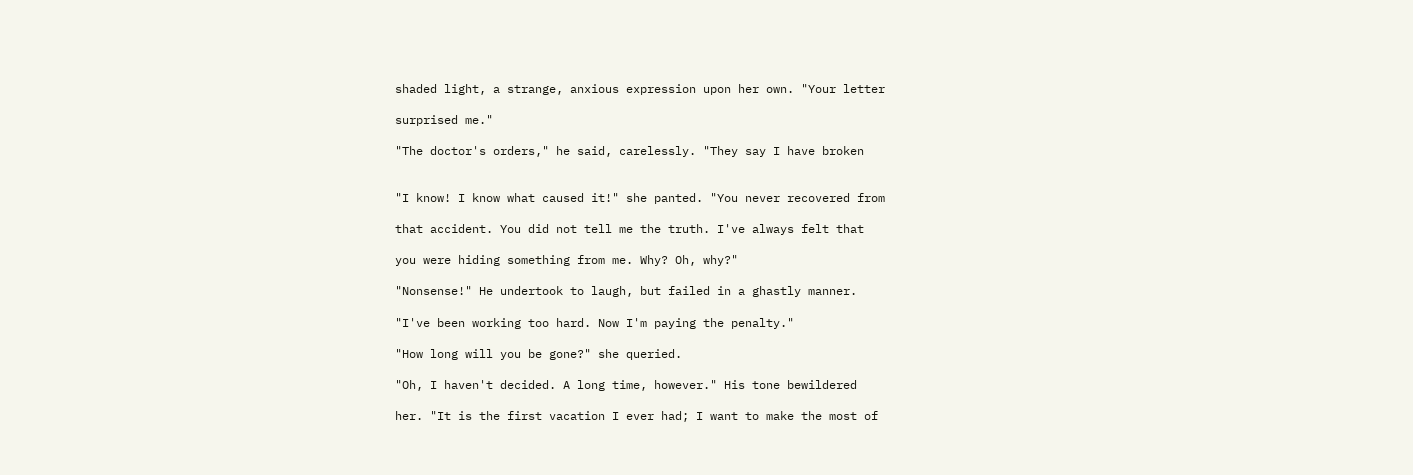shaded light, a strange, anxious expression upon her own. "Your letter

surprised me."

"The doctor's orders," he said, carelessly. "They say I have broken


"I know! I know what caused it!" she panted. "You never recovered from

that accident. You did not tell me the truth. I've always felt that

you were hiding something from me. Why? Oh, why?"

"Nonsense!" He undertook to laugh, but failed in a ghastly manner.

"I've been working too hard. Now I'm paying the penalty."

"How long will you be gone?" she queried.

"Oh, I haven't decided. A long time, however." His tone bewildered

her. "It is the first vacation I ever had; I want to make the most of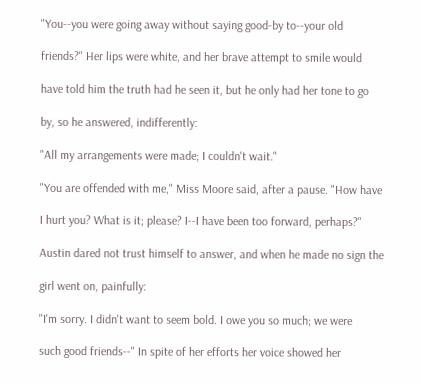"You--you were going away without saying good-by to--your old

friends?" Her lips were white, and her brave attempt to smile would

have told him the truth had he seen it, but he only had her tone to go

by, so he answered, indifferently:

"All my arrangements were made; I couldn't wait."

"You are offended with me," Miss Moore said, after a pause. "How have

I hurt you? What is it; please? I--I have been too forward, perhaps?"

Austin dared not trust himself to answer, and when he made no sign the

girl went on, painfully:

"I'm sorry. I didn't want to seem bold. I owe you so much; we were

such good friends--" In spite of her efforts her voice showed her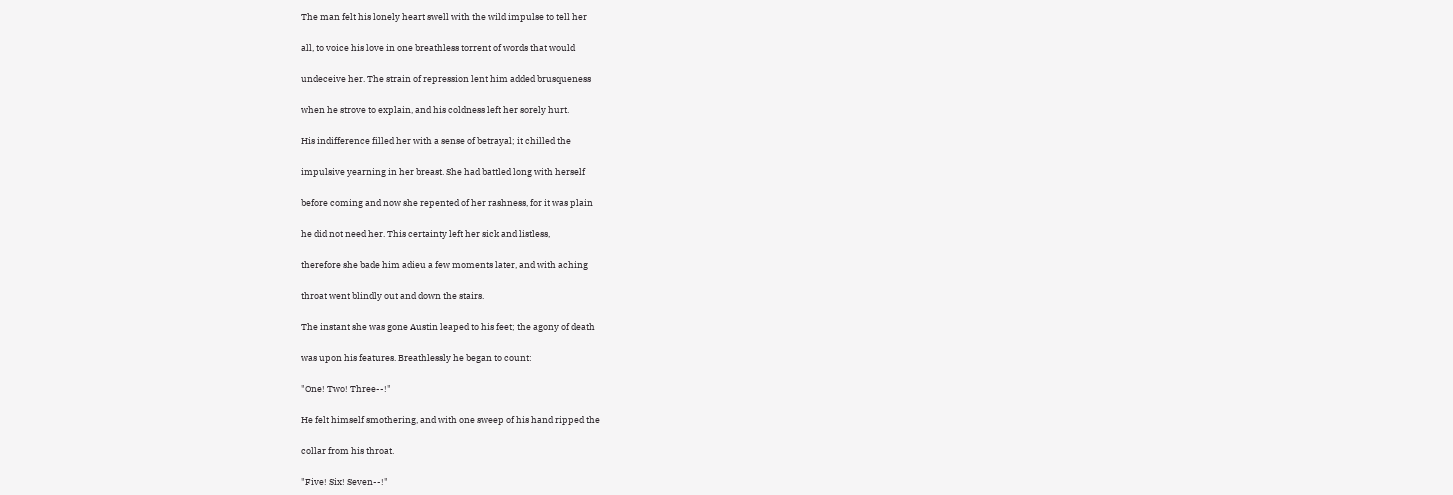The man felt his lonely heart swell with the wild impulse to tell her

all, to voice his love in one breathless torrent of words that would

undeceive her. The strain of repression lent him added brusqueness

when he strove to explain, and his coldness left her sorely hurt.

His indifference filled her with a sense of betrayal; it chilled the

impulsive yearning in her breast. She had battled long with herself

before coming and now she repented of her rashness, for it was plain

he did not need her. This certainty left her sick and listless,

therefore she bade him adieu a few moments later, and with aching

throat went blindly out and down the stairs.

The instant she was gone Austin leaped to his feet; the agony of death

was upon his features. Breathlessly he began to count:

"One! Two! Three--!"

He felt himself smothering, and with one sweep of his hand ripped the

collar from his throat.

"Five! Six! Seven--!"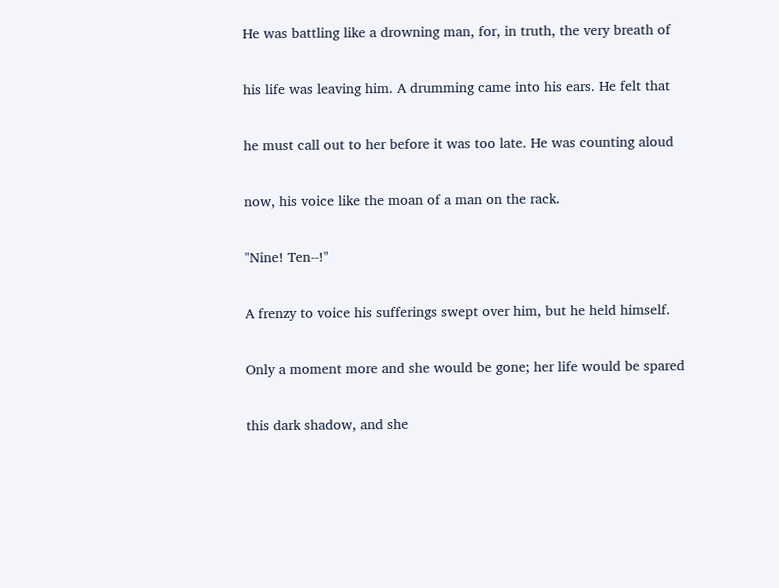He was battling like a drowning man, for, in truth, the very breath of

his life was leaving him. A drumming came into his ears. He felt that

he must call out to her before it was too late. He was counting aloud

now, his voice like the moan of a man on the rack.

"Nine! Ten--!"

A frenzy to voice his sufferings swept over him, but he held himself.

Only a moment more and she would be gone; her life would be spared

this dark shadow, and she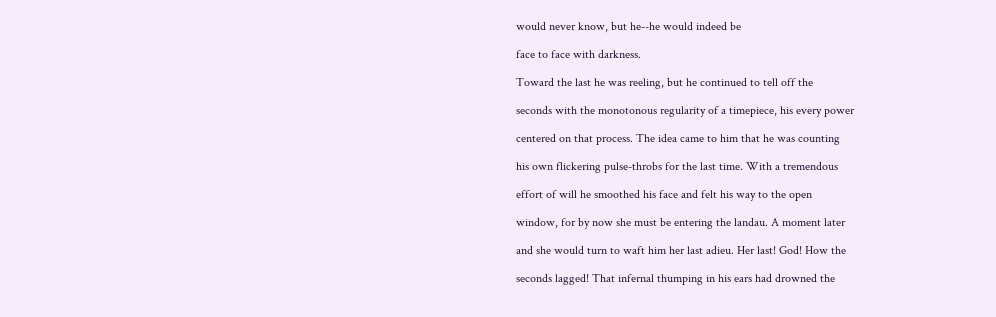would never know, but he--he would indeed be

face to face with darkness.

Toward the last he was reeling, but he continued to tell off the

seconds with the monotonous regularity of a timepiece, his every power

centered on that process. The idea came to him that he was counting

his own flickering pulse-throbs for the last time. With a tremendous

effort of will he smoothed his face and felt his way to the open

window, for by now she must be entering the landau. A moment later

and she would turn to waft him her last adieu. Her last! God! How the

seconds lagged! That infernal thumping in his ears had drowned the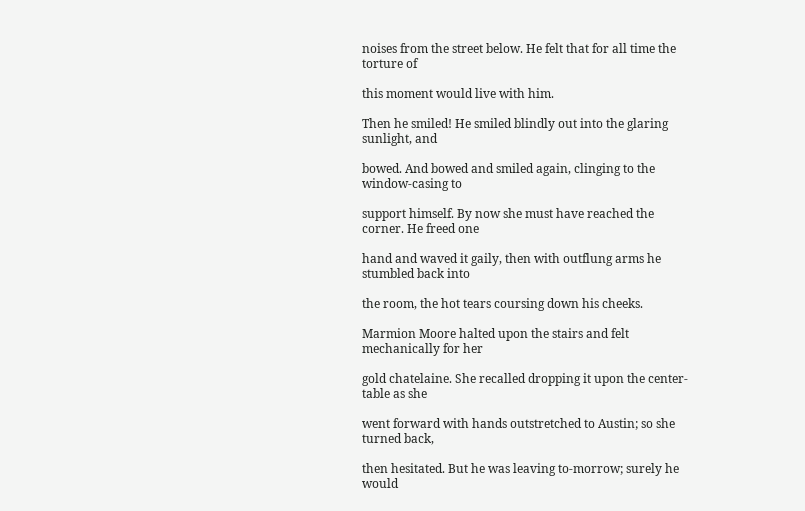noises from the street below. He felt that for all time the torture of

this moment would live with him.

Then he smiled! He smiled blindly out into the glaring sunlight, and

bowed. And bowed and smiled again, clinging to the window-casing to

support himself. By now she must have reached the corner. He freed one

hand and waved it gaily, then with outflung arms he stumbled back into

the room, the hot tears coursing down his cheeks.

Marmion Moore halted upon the stairs and felt mechanically for her

gold chatelaine. She recalled dropping it upon the center-table as she

went forward with hands outstretched to Austin; so she turned back,

then hesitated. But he was leaving to-morrow; surely he would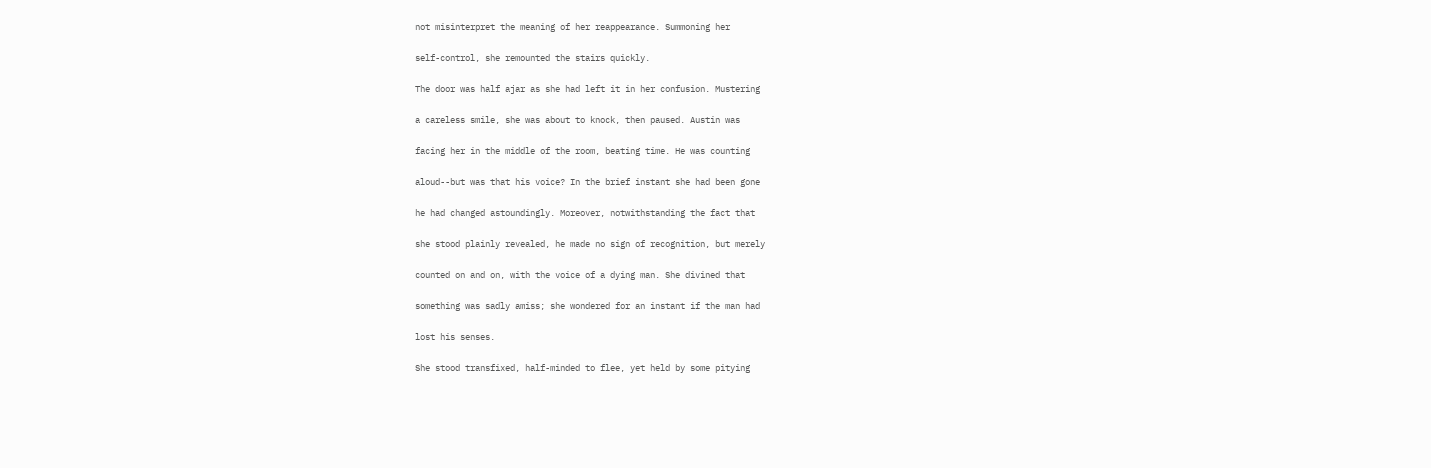not misinterpret the meaning of her reappearance. Summoning her

self-control, she remounted the stairs quickly.

The door was half ajar as she had left it in her confusion. Mustering

a careless smile, she was about to knock, then paused. Austin was

facing her in the middle of the room, beating time. He was counting

aloud--but was that his voice? In the brief instant she had been gone

he had changed astoundingly. Moreover, notwithstanding the fact that

she stood plainly revealed, he made no sign of recognition, but merely

counted on and on, with the voice of a dying man. She divined that

something was sadly amiss; she wondered for an instant if the man had

lost his senses.

She stood transfixed, half-minded to flee, yet held by some pitying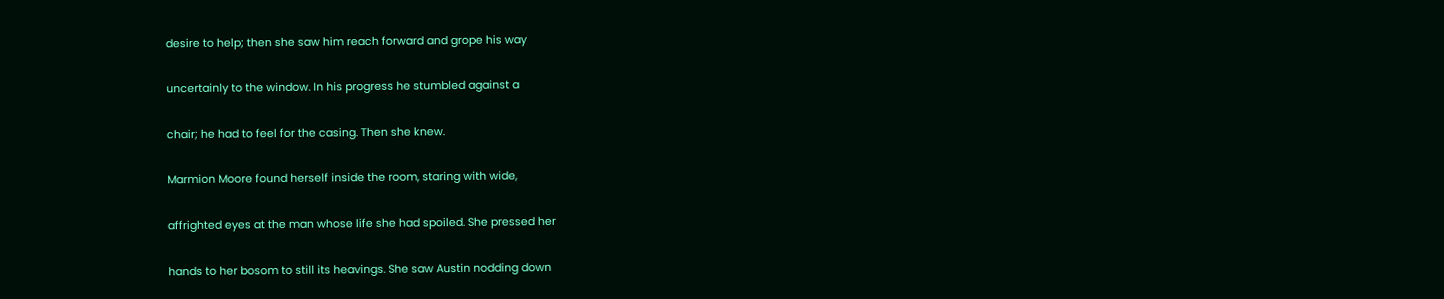desire to help; then she saw him reach forward and grope his way

uncertainly to the window. In his progress he stumbled against a

chair; he had to feel for the casing. Then she knew.

Marmion Moore found herself inside the room, staring with wide,

affrighted eyes at the man whose life she had spoiled. She pressed her

hands to her bosom to still its heavings. She saw Austin nodding down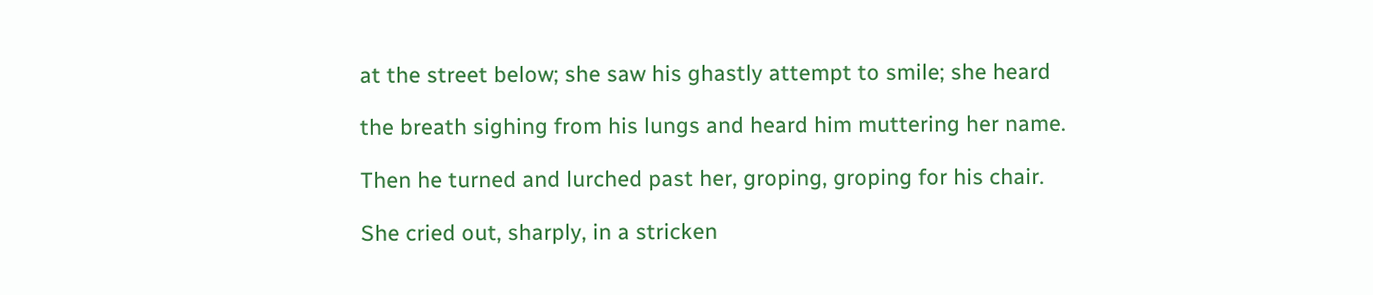at the street below; she saw his ghastly attempt to smile; she heard

the breath sighing from his lungs and heard him muttering her name.

Then he turned and lurched past her, groping, groping for his chair.

She cried out, sharply, in a stricken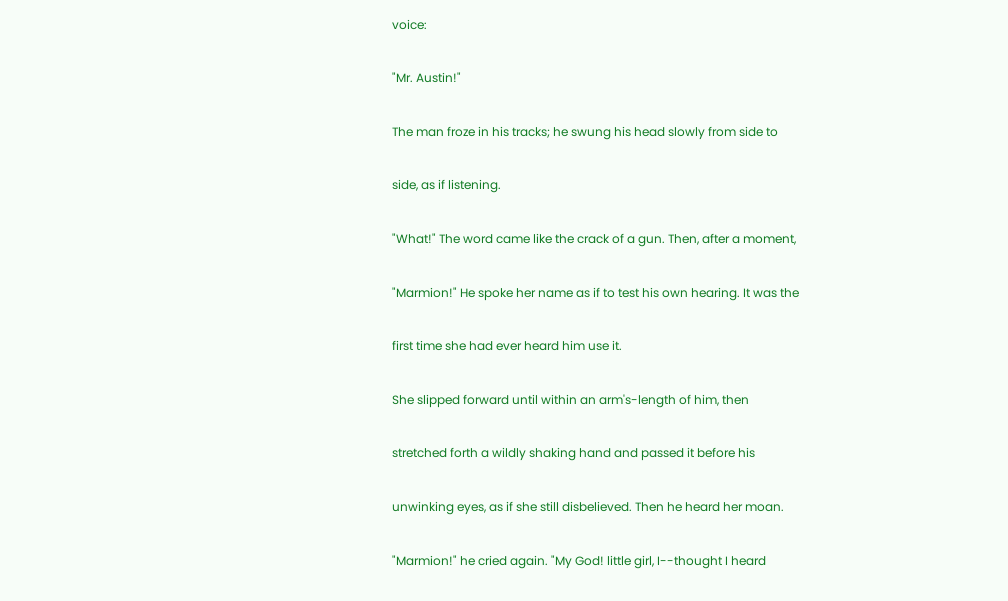voice:

"Mr. Austin!"

The man froze in his tracks; he swung his head slowly from side to

side, as if listening.

"What!" The word came like the crack of a gun. Then, after a moment,

"Marmion!" He spoke her name as if to test his own hearing. It was the

first time she had ever heard him use it.

She slipped forward until within an arm's-length of him, then

stretched forth a wildly shaking hand and passed it before his

unwinking eyes, as if she still disbelieved. Then he heard her moan.

"Marmion!" he cried again. "My God! little girl, I--thought I heard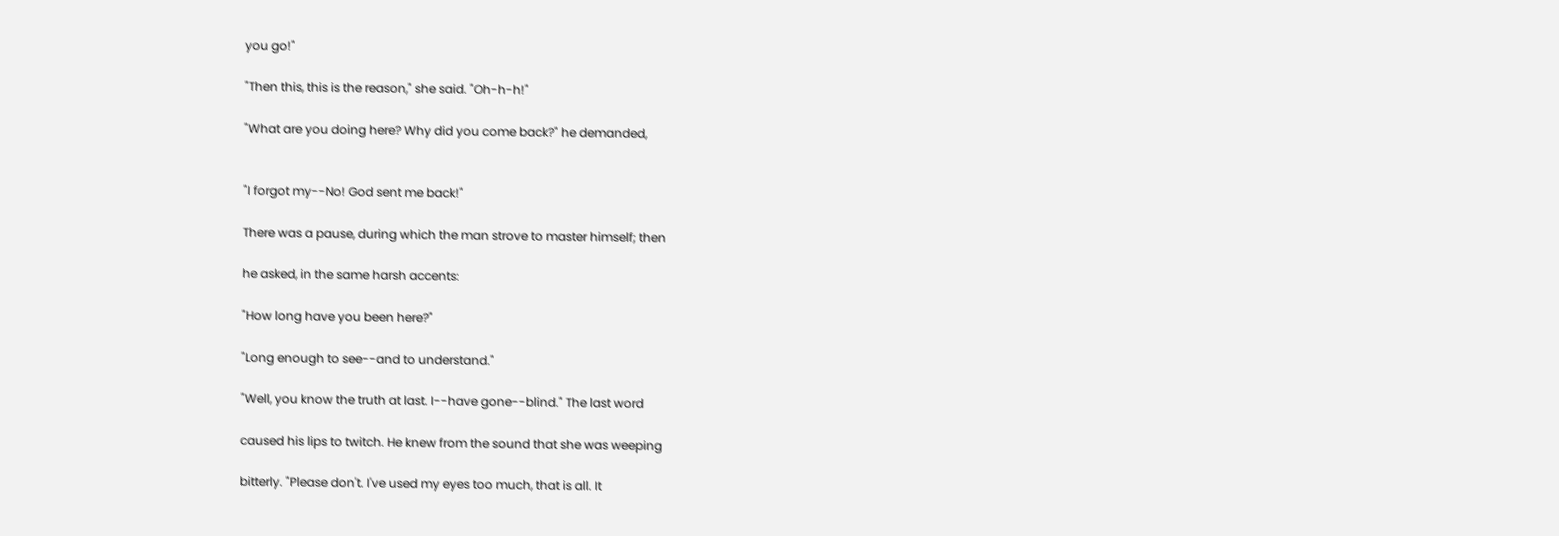you go!"

"Then this, this is the reason," she said. "Oh-h-h!"

"What are you doing here? Why did you come back?" he demanded,


"I forgot my--No! God sent me back!"

There was a pause, during which the man strove to master himself; then

he asked, in the same harsh accents:

"How long have you been here?"

"Long enough to see--and to understand."

"Well, you know the truth at last. I--have gone--blind." The last word

caused his lips to twitch. He knew from the sound that she was weeping

bitterly. "Please don't. I've used my eyes too much, that is all. It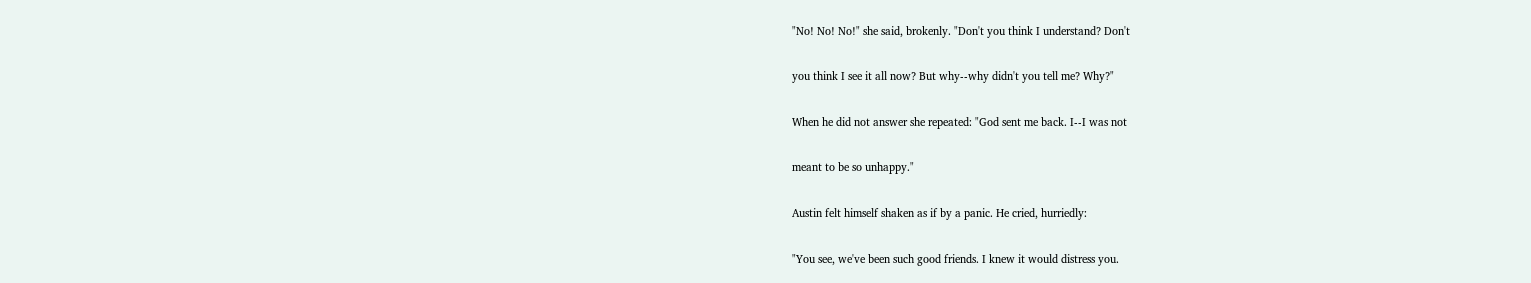"No! No! No!" she said, brokenly. "Don't you think I understand? Don't

you think I see it all now? But why--why didn't you tell me? Why?"

When he did not answer she repeated: "God sent me back. I--I was not

meant to be so unhappy."

Austin felt himself shaken as if by a panic. He cried, hurriedly:

"You see, we've been such good friends. I knew it would distress you.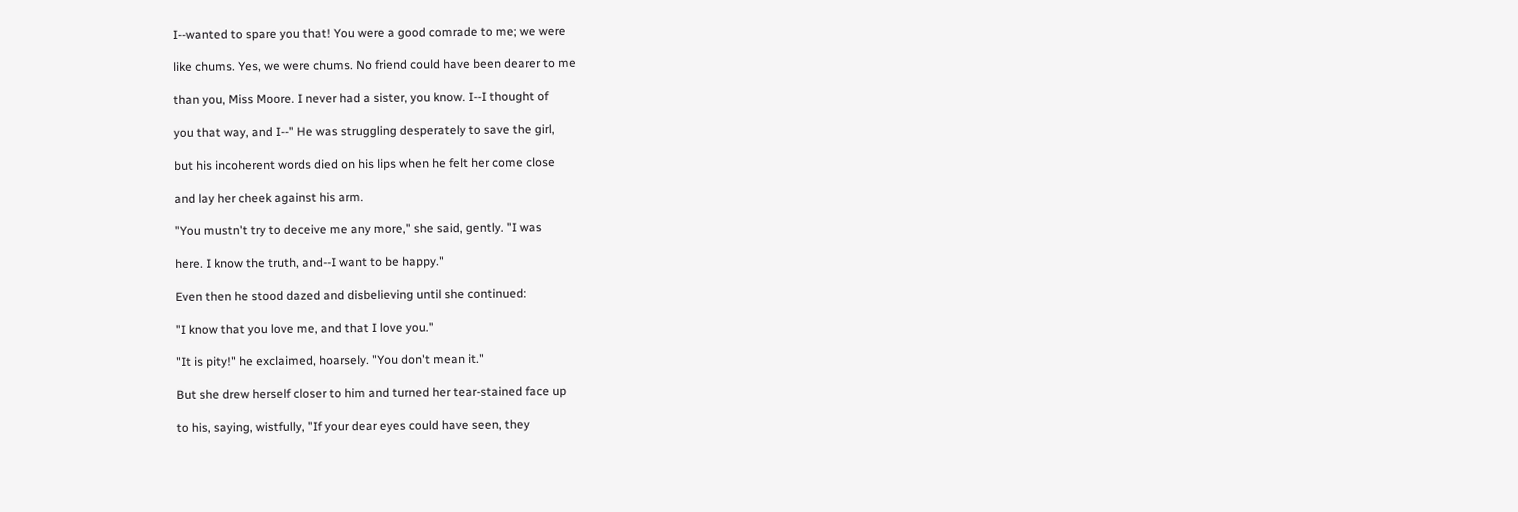I--wanted to spare you that! You were a good comrade to me; we were

like chums. Yes, we were chums. No friend could have been dearer to me

than you, Miss Moore. I never had a sister, you know. I--I thought of

you that way, and I--" He was struggling desperately to save the girl,

but his incoherent words died on his lips when he felt her come close

and lay her cheek against his arm.

"You mustn't try to deceive me any more," she said, gently. "I was

here. I know the truth, and--I want to be happy."

Even then he stood dazed and disbelieving until she continued:

"I know that you love me, and that I love you."

"It is pity!" he exclaimed, hoarsely. "You don't mean it."

But she drew herself closer to him and turned her tear-stained face up

to his, saying, wistfully, "If your dear eyes could have seen, they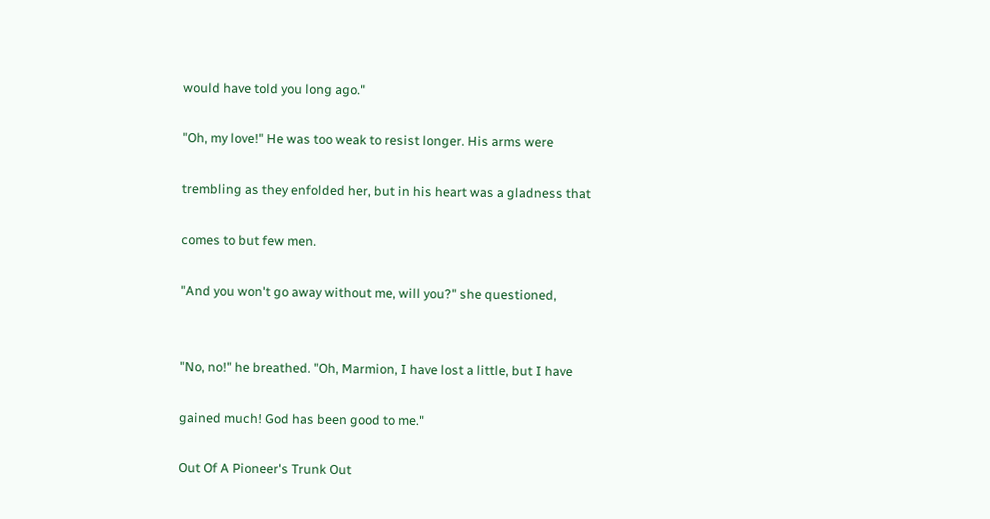would have told you long ago."

"Oh, my love!" He was too weak to resist longer. His arms were

trembling as they enfolded her, but in his heart was a gladness that

comes to but few men.

"And you won't go away without me, will you?" she questioned,


"No, no!" he breathed. "Oh, Marmion, I have lost a little, but I have

gained much! God has been good to me."

Out Of A Pioneer's Trunk Out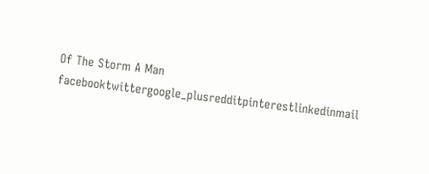Of The Storm A Man facebooktwittergoogle_plusredditpinterestlinkedinmail